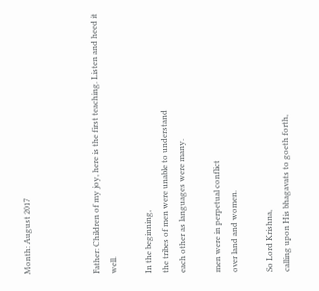Month: August 2017



Father: Children of my joy, here is the first teaching. Listen and heed it well.

In the beginning,
the tribes of men were unable to understand
each other as languages were many.

men were in perpetual conflict
over land and women.

So Lord Krishna,
calling upon His bhagavats to goeth forth,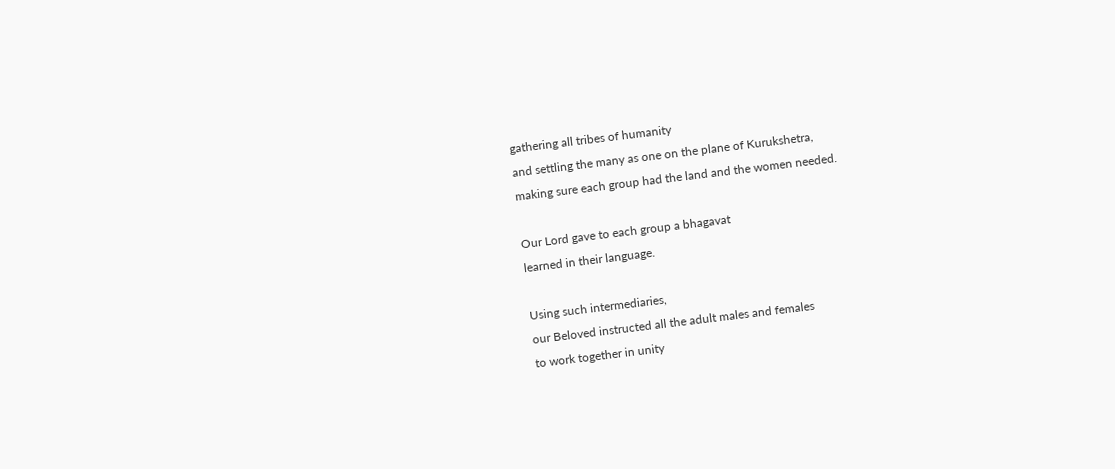gathering all tribes of humanity
and settling the many as one on the plane of Kurukshetra,
making sure each group had the land and the women needed.

Our Lord gave to each group a bhagavat
learned in their language.

Using such intermediaries,
our Beloved instructed all the adult males and females
to work together in unity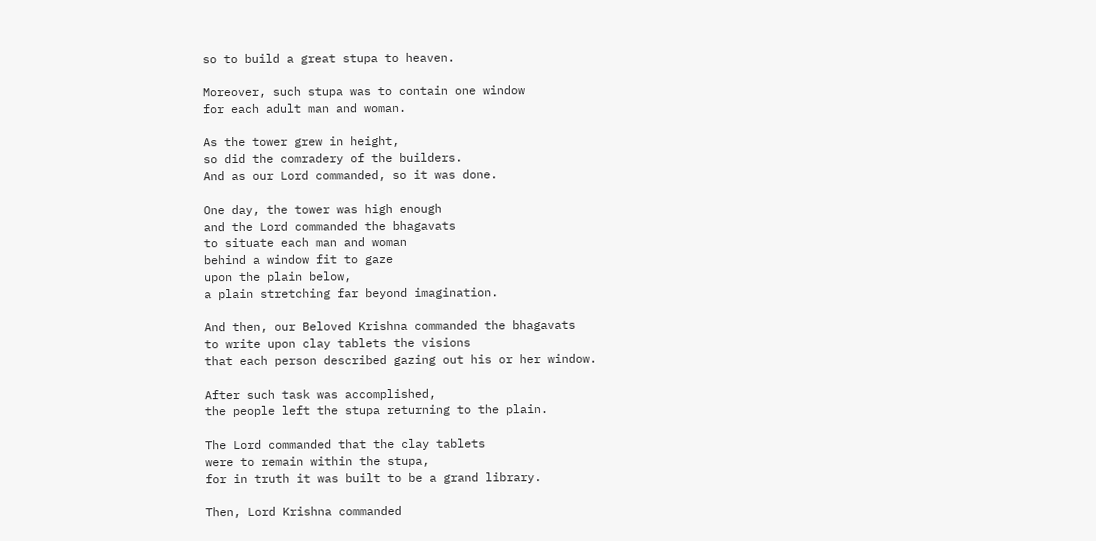so to build a great stupa to heaven.

Moreover, such stupa was to contain one window
for each adult man and woman.

As the tower grew in height,
so did the comradery of the builders.
And as our Lord commanded, so it was done.

One day, the tower was high enough
and the Lord commanded the bhagavats
to situate each man and woman
behind a window fit to gaze
upon the plain below,
a plain stretching far beyond imagination.

And then, our Beloved Krishna commanded the bhagavats
to write upon clay tablets the visions
that each person described gazing out his or her window.

After such task was accomplished,
the people left the stupa returning to the plain.

The Lord commanded that the clay tablets
were to remain within the stupa,
for in truth it was built to be a grand library.

Then, Lord Krishna commanded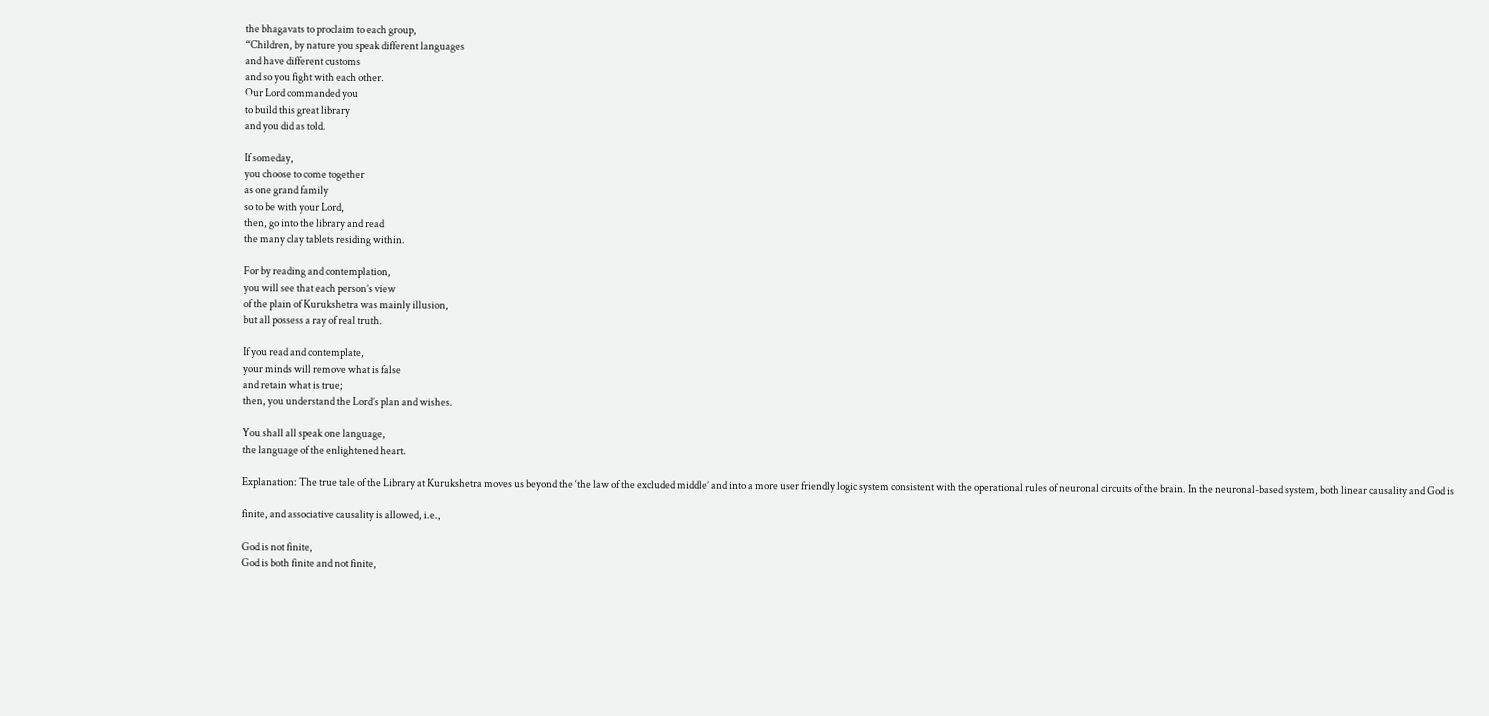the bhagavats to proclaim to each group,
“Children, by nature you speak different languages
and have different customs
and so you fight with each other.
Our Lord commanded you
to build this great library
and you did as told.

If someday,
you choose to come together
as one grand family
so to be with your Lord,
then, go into the library and read
the many clay tablets residing within.

For by reading and contemplation,
you will see that each person’s view
of the plain of Kurukshetra was mainly illusion,
but all possess a ray of real truth.

If you read and contemplate,
your minds will remove what is false
and retain what is true;
then, you understand the Lord’s plan and wishes.

You shall all speak one language,
the language of the enlightened heart.

Explanation: The true tale of the Library at Kurukshetra moves us beyond the ‘the law of the excluded middle’ and into a more user friendly logic system consistent with the operational rules of neuronal circuits of the brain. In the neuronal-based system, both linear causality and God is

finite, and associative causality is allowed, i.e.,

God is not finite,
God is both finite and not finite,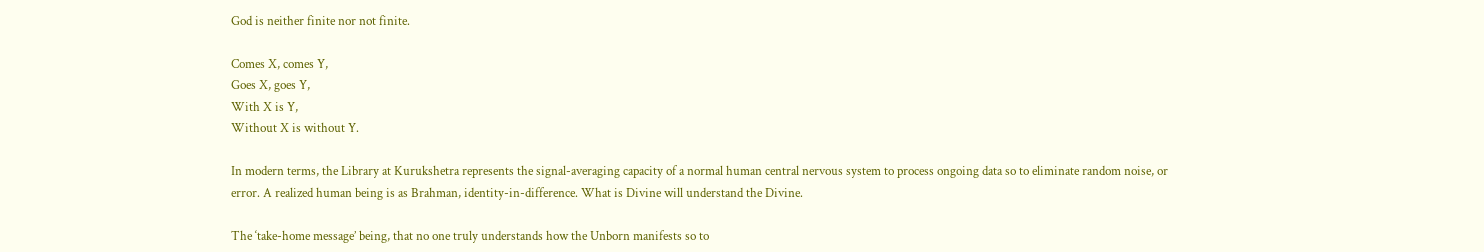God is neither finite nor not finite.

Comes X, comes Y,
Goes X, goes Y,
With X is Y,
Without X is without Y.

In modern terms, the Library at Kurukshetra represents the signal-averaging capacity of a normal human central nervous system to process ongoing data so to eliminate random noise, or error. A realized human being is as Brahman, identity-in-difference. What is Divine will understand the Divine.

The ‘take-home message’ being, that no one truly understands how the Unborn manifests so to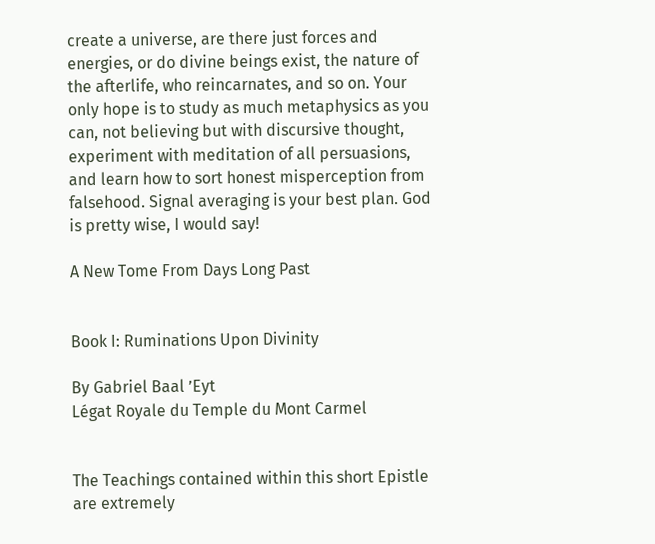create a universe, are there just forces and energies, or do divine beings exist, the nature of the afterlife, who reincarnates, and so on. Your only hope is to study as much metaphysics as you can, not believing but with discursive thought, experiment with meditation of all persuasions, and learn how to sort honest misperception from falsehood. Signal averaging is your best plan. God is pretty wise, I would say!

A New Tome From Days Long Past


Book I: Ruminations Upon Divinity

By Gabriel Baal ’Eyt
Légat Royale du Temple du Mont Carmel


The Teachings contained within this short Epistle are extremely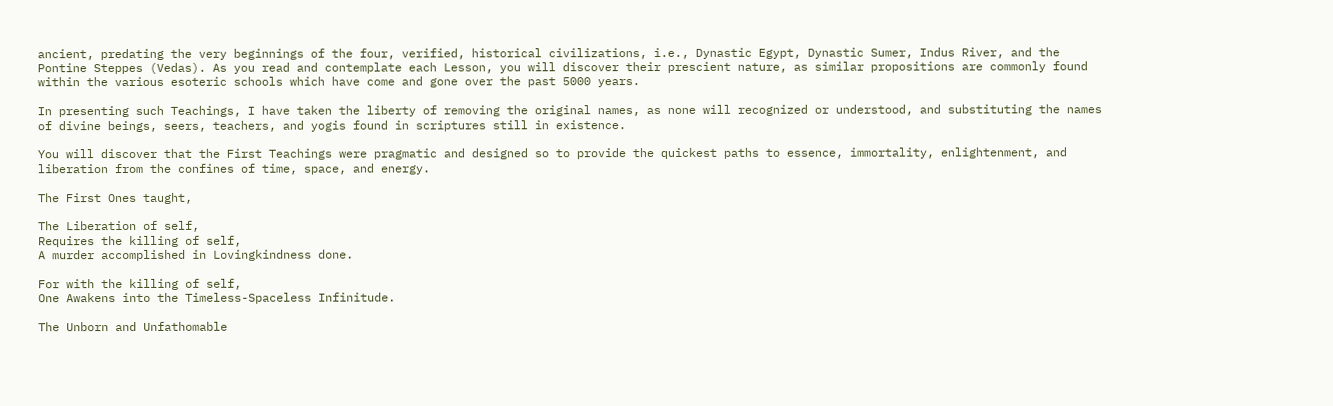ancient, predating the very beginnings of the four, verified, historical civilizations, i.e., Dynastic Egypt, Dynastic Sumer, Indus River, and the Pontine Steppes (Vedas). As you read and contemplate each Lesson, you will discover their prescient nature, as similar propositions are commonly found within the various esoteric schools which have come and gone over the past 5000 years.

In presenting such Teachings, I have taken the liberty of removing the original names, as none will recognized or understood, and substituting the names of divine beings, seers, teachers, and yogis found in scriptures still in existence.

You will discover that the First Teachings were pragmatic and designed so to provide the quickest paths to essence, immortality, enlightenment, and liberation from the confines of time, space, and energy.

The First Ones taught,

The Liberation of self,
Requires the killing of self,
A murder accomplished in Lovingkindness done.

For with the killing of self,
One Awakens into the Timeless-Spaceless Infinitude.

The Unborn and Unfathomable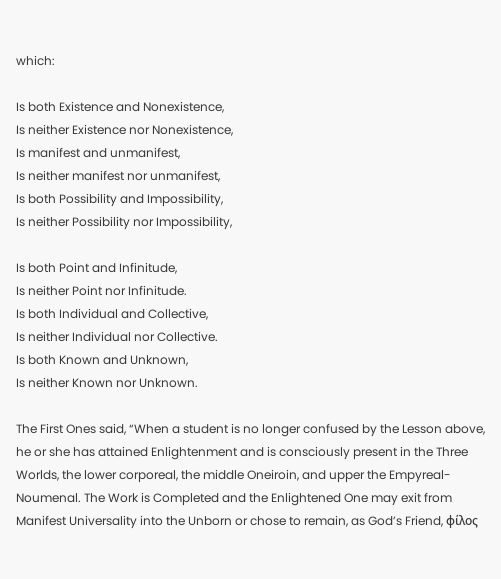which:

Is both Existence and Nonexistence,
Is neither Existence nor Nonexistence,
Is manifest and unmanifest,
Is neither manifest nor unmanifest,
Is both Possibility and Impossibility,
Is neither Possibility nor Impossibility,

Is both Point and Infinitude,
Is neither Point nor Infinitude.
Is both Individual and Collective,
Is neither Individual nor Collective.
Is both Known and Unknown,
Is neither Known nor Unknown.

The First Ones said, “When a student is no longer confused by the Lesson above, he or she has attained Enlightenment and is consciously present in the Three Worlds, the lower corporeal, the middle Oneiroin, and upper the Empyreal-Noumenal. The Work is Completed and the Enlightened One may exit from Manifest Universality into the Unborn or chose to remain, as God’s Friend, φίλος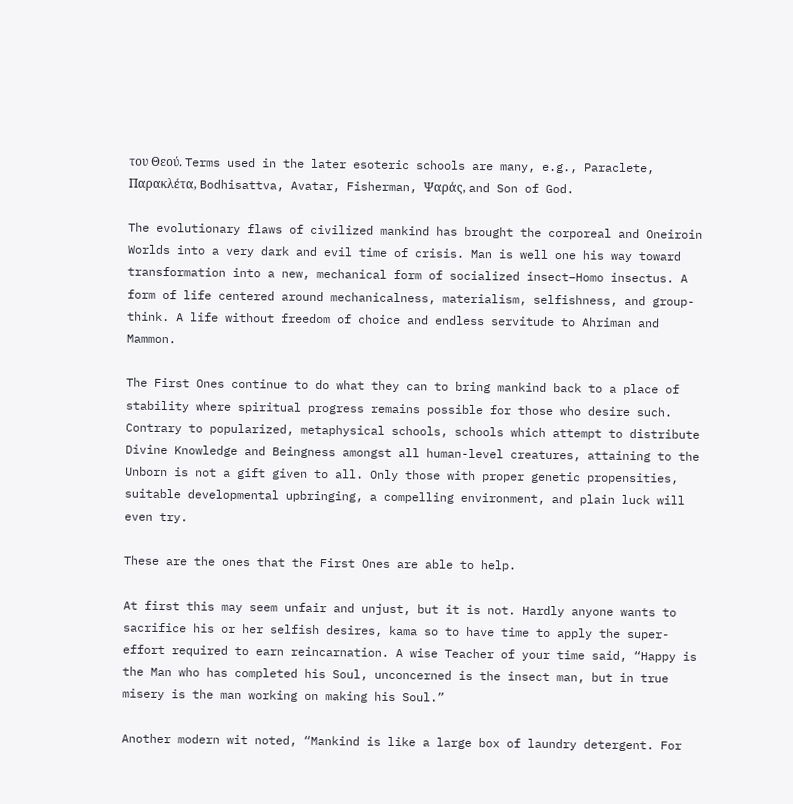του Θεού. Terms used in the later esoteric schools are many, e.g., Paraclete, Παρακλέτα, Bodhisattva, Avatar, Fisherman, Ψαράς, and Son of God.

The evolutionary flaws of civilized mankind has brought the corporeal and Oneiroin Worlds into a very dark and evil time of crisis. Man is well one his way toward transformation into a new, mechanical form of socialized insect–Homo insectus. A form of life centered around mechanicalness, materialism, selfishness, and group-think. A life without freedom of choice and endless servitude to Ahriman and Mammon.

The First Ones continue to do what they can to bring mankind back to a place of stability where spiritual progress remains possible for those who desire such. Contrary to popularized, metaphysical schools, schools which attempt to distribute Divine Knowledge and Beingness amongst all human-level creatures, attaining to the Unborn is not a gift given to all. Only those with proper genetic propensities, suitable developmental upbringing, a compelling environment, and plain luck will even try.

These are the ones that the First Ones are able to help.

At first this may seem unfair and unjust, but it is not. Hardly anyone wants to sacrifice his or her selfish desires, kama so to have time to apply the super-effort required to earn reincarnation. A wise Teacher of your time said, “Happy is the Man who has completed his Soul, unconcerned is the insect man, but in true misery is the man working on making his Soul.”

Another modern wit noted, “Mankind is like a large box of laundry detergent. For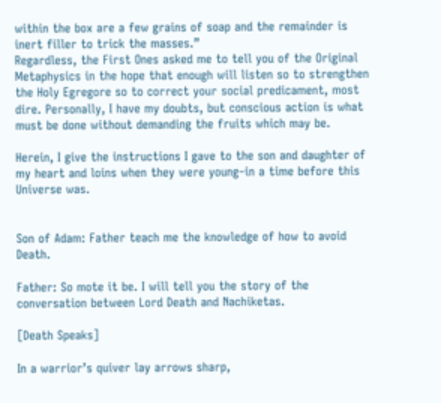within the box are a few grains of soap and the remainder is inert filler to trick the masses.”
Regardless, the First Ones asked me to tell you of the Original Metaphysics in the hope that enough will listen so to strengthen the Holy Egregore so to correct your social predicament, most dire. Personally, I have my doubts, but conscious action is what must be done without demanding the fruits which may be.

Herein, I give the instructions I gave to the son and daughter of my heart and loins when they were young–in a time before this Universe was.


Son of Adam: Father teach me the knowledge of how to avoid Death.

Father: So mote it be. I will tell you the story of the conversation between Lord Death and Nachiketas.

[Death Speaks]

In a warrior’s quiver lay arrows sharp,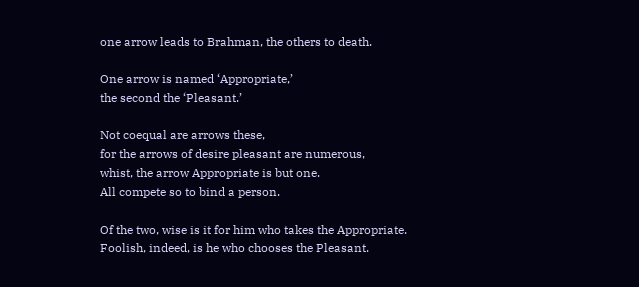one arrow leads to Brahman, the others to death.

One arrow is named ‘Appropriate,’
the second the ‘Pleasant.’

Not coequal are arrows these,
for the arrows of desire pleasant are numerous,
whist, the arrow Appropriate is but one.
All compete so to bind a person.

Of the two, wise is it for him who takes the Appropriate.
Foolish, indeed, is he who chooses the Pleasant.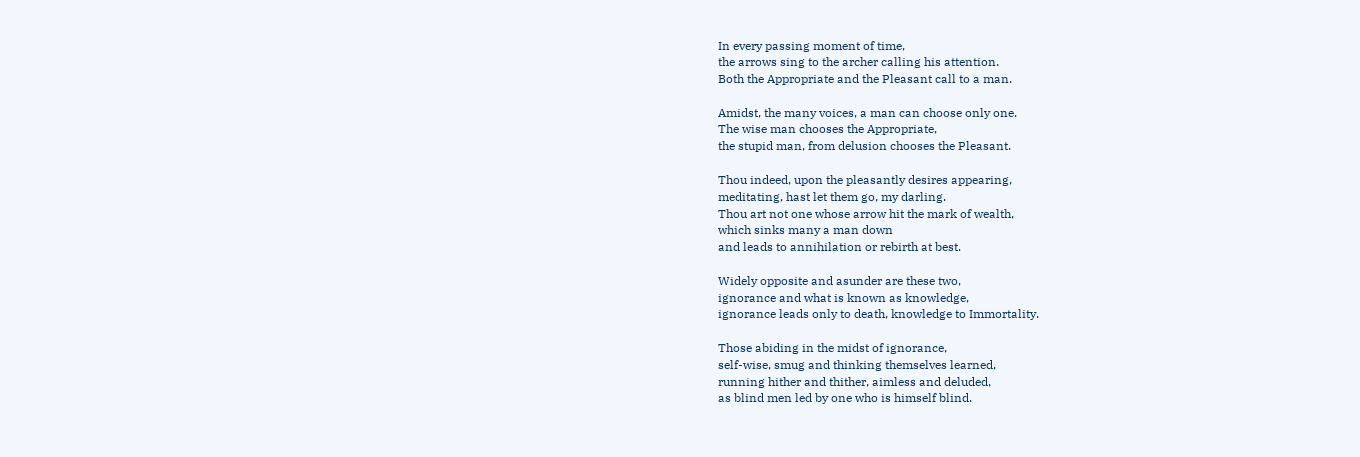In every passing moment of time,
the arrows sing to the archer calling his attention.
Both the Appropriate and the Pleasant call to a man.

Amidst, the many voices, a man can choose only one.
The wise man chooses the Appropriate,
the stupid man, from delusion chooses the Pleasant.

Thou indeed, upon the pleasantly desires appearing,
meditating, hast let them go, my darling.
Thou art not one whose arrow hit the mark of wealth,
which sinks many a man down
and leads to annihilation or rebirth at best.

Widely opposite and asunder are these two,
ignorance and what is known as knowledge,
ignorance leads only to death, knowledge to Immortality.

Those abiding in the midst of ignorance,
self-wise, smug and thinking themselves learned,
running hither and thither, aimless and deluded,
as blind men led by one who is himself blind.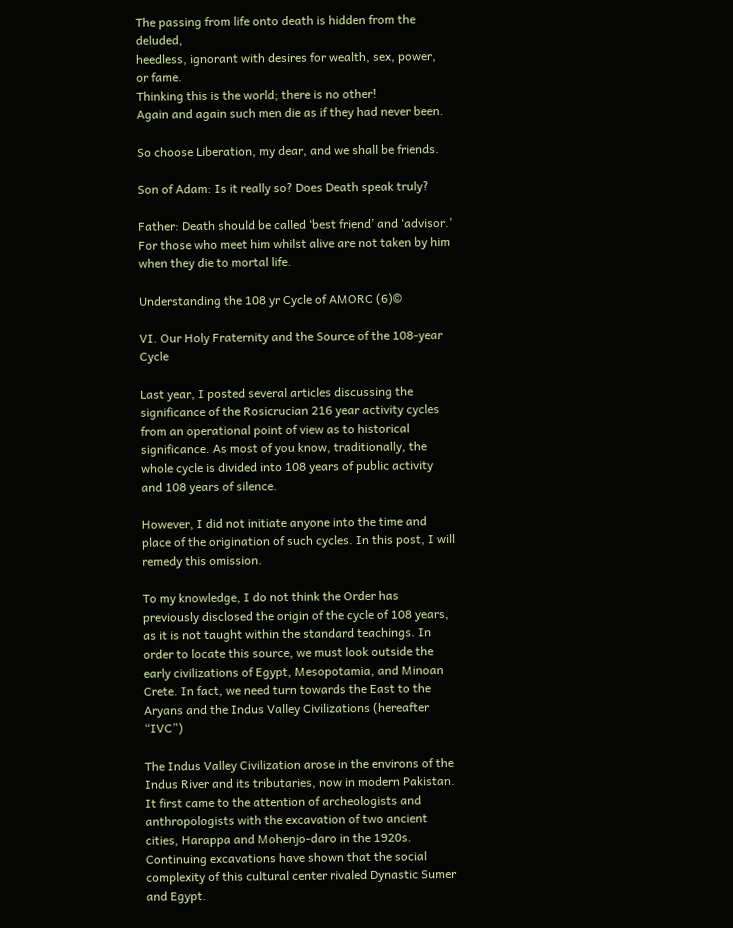The passing from life onto death is hidden from the deluded,
heedless, ignorant with desires for wealth, sex, power, or fame.
Thinking this is the world; there is no other!
Again and again such men die as if they had never been.

So choose Liberation, my dear, and we shall be friends.

Son of Adam: Is it really so? Does Death speak truly?

Father: Death should be called ‘best friend’ and ‘advisor.’ For those who meet him whilst alive are not taken by him when they die to mortal life.

Understanding the 108 yr Cycle of AMORC (6)©

VI. Our Holy Fraternity and the Source of the 108-year Cycle

Last year, I posted several articles discussing the significance of the Rosicrucian 216 year activity cycles from an operational point of view as to historical significance. As most of you know, traditionally, the whole cycle is divided into 108 years of public activity and 108 years of silence.

However, I did not initiate anyone into the time and place of the origination of such cycles. In this post, I will remedy this omission.

To my knowledge, I do not think the Order has previously disclosed the origin of the cycle of 108 years, as it is not taught within the standard teachings. In order to locate this source, we must look outside the early civilizations of Egypt, Mesopotamia, and Minoan Crete. In fact, we need turn towards the East to the Aryans and the Indus Valley Civilizations (hereafter “IVC”)

The Indus Valley Civilization arose in the environs of the Indus River and its tributaries, now in modern Pakistan. It first came to the attention of archeologists and anthropologists with the excavation of two ancient cities, Harappa and Mohenjo-daro in the 1920s. Continuing excavations have shown that the social complexity of this cultural center rivaled Dynastic Sumer and Egypt.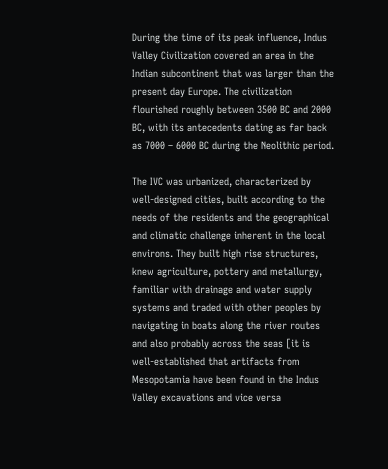During the time of its peak influence, Indus Valley Civilization covered an area in the Indian subcontinent that was larger than the present day Europe. The civilization flourished roughly between 3500 BC and 2000 BC, with its antecedents dating as far back as 7000 – 6000 BC during the Neolithic period.

The IVC was urbanized, characterized by well-designed cities, built according to the needs of the residents and the geographical and climatic challenge inherent in the local environs. They built high rise structures, knew agriculture, pottery and metallurgy, familiar with drainage and water supply systems and traded with other peoples by navigating in boats along the river routes and also probably across the seas [it is well-established that artifacts from Mesopotamia have been found in the Indus Valley excavations and vice versa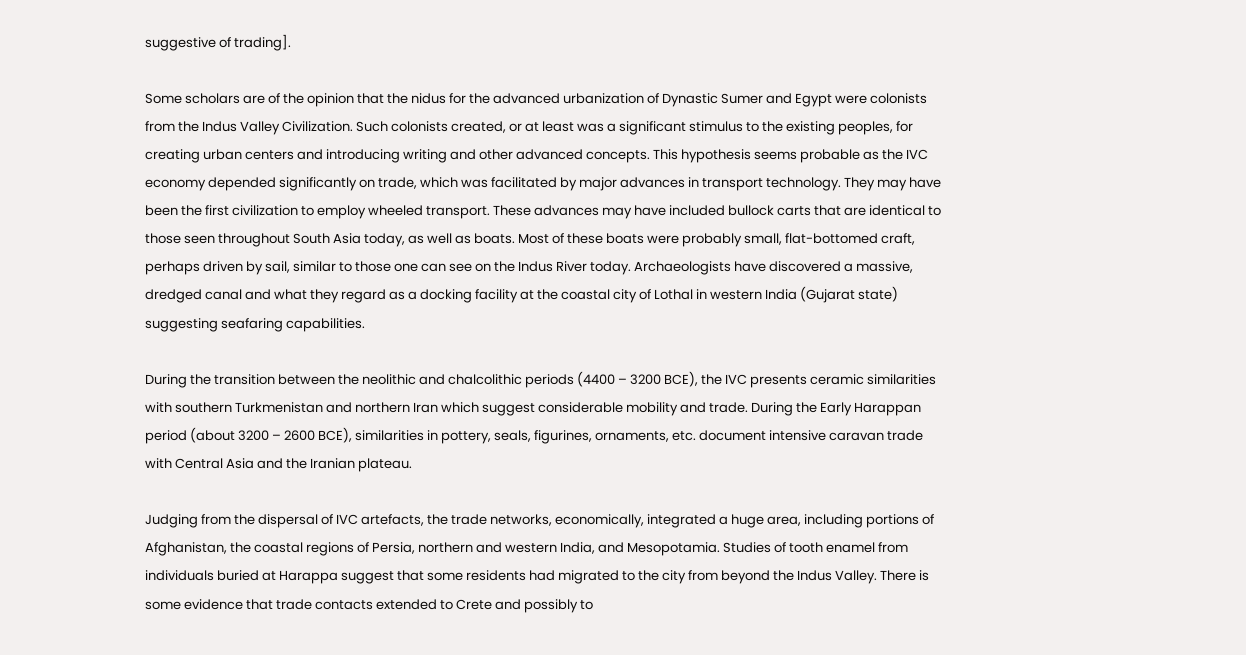suggestive of trading].

Some scholars are of the opinion that the nidus for the advanced urbanization of Dynastic Sumer and Egypt were colonists from the Indus Valley Civilization. Such colonists created, or at least was a significant stimulus to the existing peoples, for creating urban centers and introducing writing and other advanced concepts. This hypothesis seems probable as the IVC economy depended significantly on trade, which was facilitated by major advances in transport technology. They may have been the first civilization to employ wheeled transport. These advances may have included bullock carts that are identical to those seen throughout South Asia today, as well as boats. Most of these boats were probably small, flat-bottomed craft, perhaps driven by sail, similar to those one can see on the Indus River today. Archaeologists have discovered a massive, dredged canal and what they regard as a docking facility at the coastal city of Lothal in western India (Gujarat state) suggesting seafaring capabilities.

During the transition between the neolithic and chalcolithic periods (4400 – 3200 BCE), the IVC presents ceramic similarities with southern Turkmenistan and northern Iran which suggest considerable mobility and trade. During the Early Harappan period (about 3200 – 2600 BCE), similarities in pottery, seals, figurines, ornaments, etc. document intensive caravan trade with Central Asia and the Iranian plateau.

Judging from the dispersal of IVC artefacts, the trade networks, economically, integrated a huge area, including portions of Afghanistan, the coastal regions of Persia, northern and western India, and Mesopotamia. Studies of tooth enamel from individuals buried at Harappa suggest that some residents had migrated to the city from beyond the Indus Valley. There is some evidence that trade contacts extended to Crete and possibly to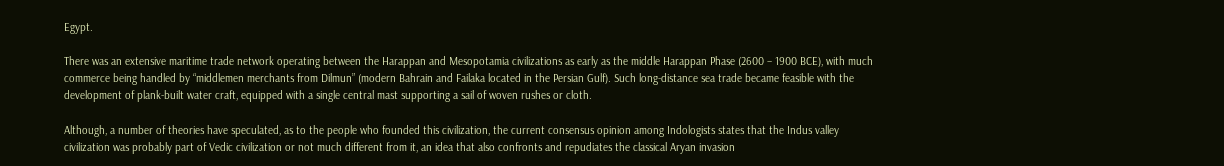Egypt.

There was an extensive maritime trade network operating between the Harappan and Mesopotamia civilizations as early as the middle Harappan Phase (2600 – 1900 BCE), with much commerce being handled by “middlemen merchants from Dilmun” (modern Bahrain and Failaka located in the Persian Gulf). Such long-distance sea trade became feasible with the development of plank-built water craft, equipped with a single central mast supporting a sail of woven rushes or cloth.

Although, a number of theories have speculated, as to the people who founded this civilization, the current consensus opinion among Indologists states that the Indus valley civilization was probably part of Vedic civilization or not much different from it, an idea that also confronts and repudiates the classical Aryan invasion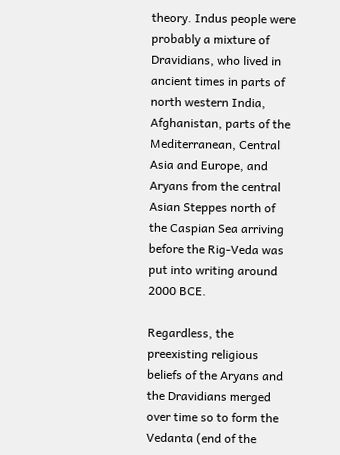theory. Indus people were probably a mixture of Dravidians, who lived in ancient times in parts of north western India, Afghanistan, parts of the Mediterranean, Central Asia and Europe, and Aryans from the central Asian Steppes north of the Caspian Sea arriving before the Rig-Veda was put into writing around 2000 BCE.

Regardless, the preexisting religious beliefs of the Aryans and the Dravidians merged over time so to form the Vedanta (end of the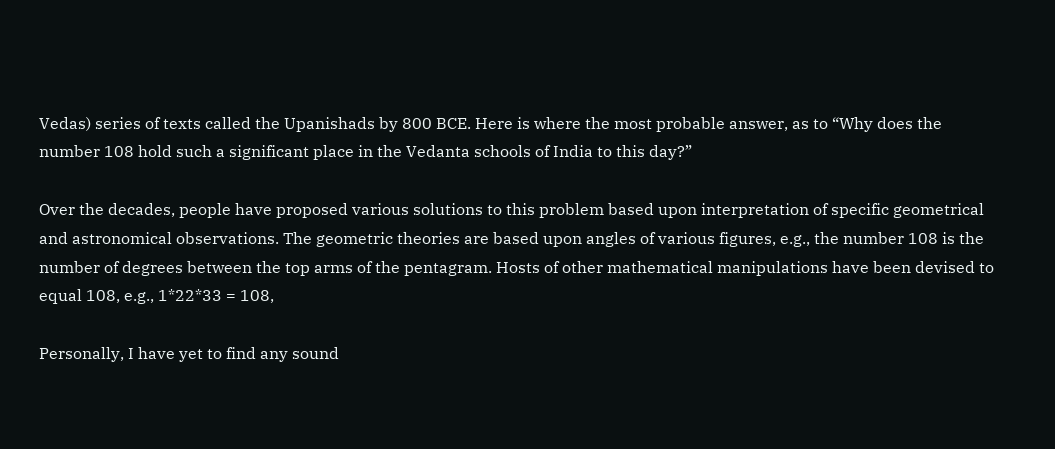Vedas) series of texts called the Upanishads by 800 BCE. Here is where the most probable answer, as to “Why does the number 108 hold such a significant place in the Vedanta schools of India to this day?”

Over the decades, people have proposed various solutions to this problem based upon interpretation of specific geometrical and astronomical observations. The geometric theories are based upon angles of various figures, e.g., the number 108 is the number of degrees between the top arms of the pentagram. Hosts of other mathematical manipulations have been devised to equal 108, e.g., 1*22*33 = 108,

Personally, I have yet to find any sound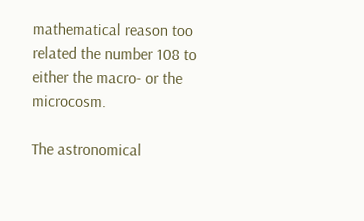mathematical reason too related the number 108 to either the macro- or the microcosm.

The astronomical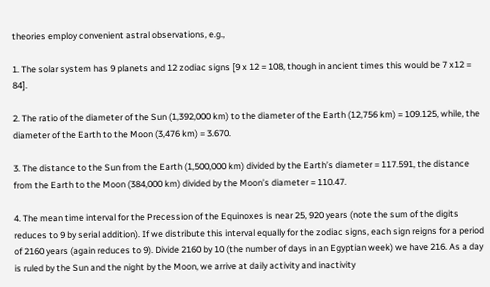theories employ convenient astral observations, e.g.,

1. The solar system has 9 planets and 12 zodiac signs [9 x 12 = 108, though in ancient times this would be 7 x12 = 84].

2. The ratio of the diameter of the Sun (1,392,000 km) to the diameter of the Earth (12,756 km) = 109.125, while, the diameter of the Earth to the Moon (3,476 km) = 3.670.

3. The distance to the Sun from the Earth (1,500,000 km) divided by the Earth’s diameter = 117.591, the distance from the Earth to the Moon (384,000 km) divided by the Moon’s diameter = 110.47.

4. The mean time interval for the Precession of the Equinoxes is near 25, 920 years (note the sum of the digits reduces to 9 by serial addition). If we distribute this interval equally for the zodiac signs, each sign reigns for a period of 2160 years (again reduces to 9). Divide 2160 by 10 (the number of days in an Egyptian week) we have 216. As a day is ruled by the Sun and the night by the Moon, we arrive at daily activity and inactivity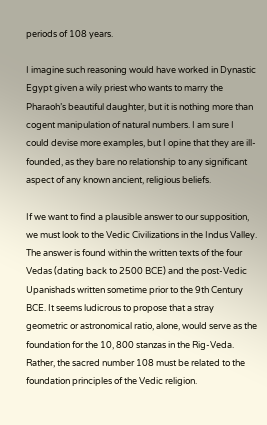periods of 108 years.

I imagine such reasoning would have worked in Dynastic Egypt given a wily priest who wants to marry the Pharaoh’s beautiful daughter, but it is nothing more than cogent manipulation of natural numbers. I am sure I could devise more examples, but I opine that they are ill-founded, as they bare no relationship to any significant aspect of any known ancient, religious beliefs.

If we want to find a plausible answer to our supposition, we must look to the Vedic Civilizations in the Indus Valley. The answer is found within the written texts of the four Vedas (dating back to 2500 BCE) and the post-Vedic Upanishads written sometime prior to the 9th Century BCE. It seems ludicrous to propose that a stray geometric or astronomical ratio, alone, would serve as the foundation for the 10, 800 stanzas in the Rig-Veda. Rather, the sacred number 108 must be related to the foundation principles of the Vedic religion.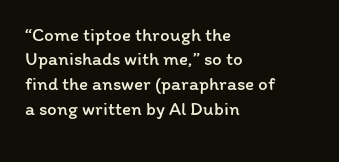“Come tiptoe through the Upanishads with me,” so to find the answer (paraphrase of a song written by Al Dubin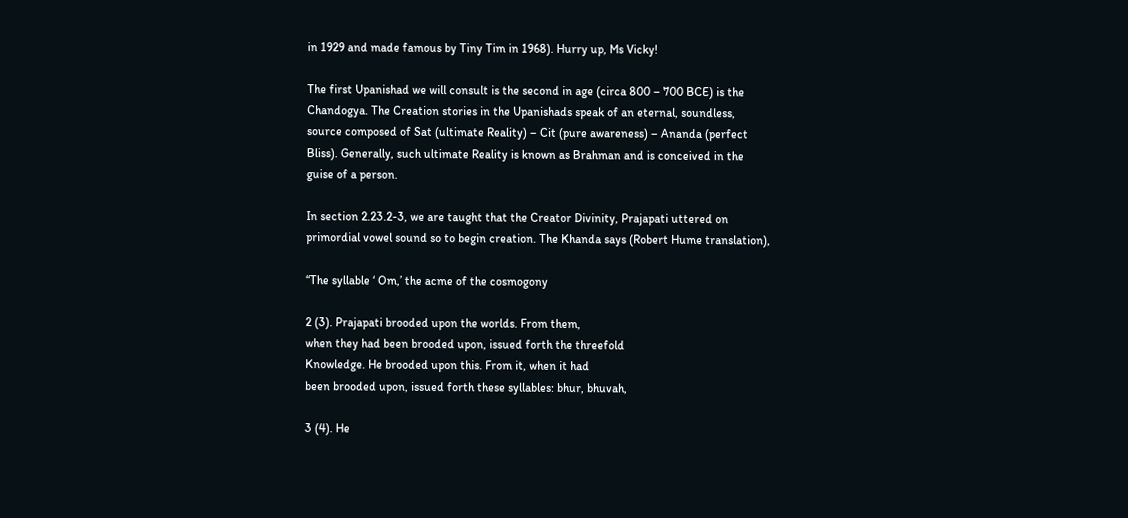in 1929 and made famous by Tiny Tim in 1968). Hurry up, Ms Vicky!

The first Upanishad we will consult is the second in age (circa 800 – 700 BCE) is the Chandogya. The Creation stories in the Upanishads speak of an eternal, soundless, source composed of Sat (ultimate Reality) – Cit (pure awareness) – Ananda (perfect Bliss). Generally, such ultimate Reality is known as Brahman and is conceived in the guise of a person.

In section 2.23.2-3, we are taught that the Creator Divinity, Prajapati uttered on primordial vowel sound so to begin creation. The Khanda says (Robert Hume translation),

“The syllable ‘ Om,’ the acme of the cosmogony

2 (3). Prajapati brooded upon the worlds. From them,
when they had been brooded upon, issued forth the threefold
Knowledge. He brooded upon this. From it, when it had
been brooded upon, issued forth these syllables: bhur, bhuvah,

3 (4). He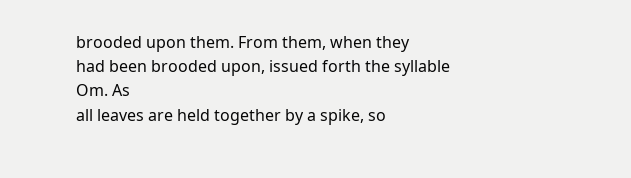brooded upon them. From them, when they
had been brooded upon, issued forth the syllable Om. As
all leaves are held together by a spike, so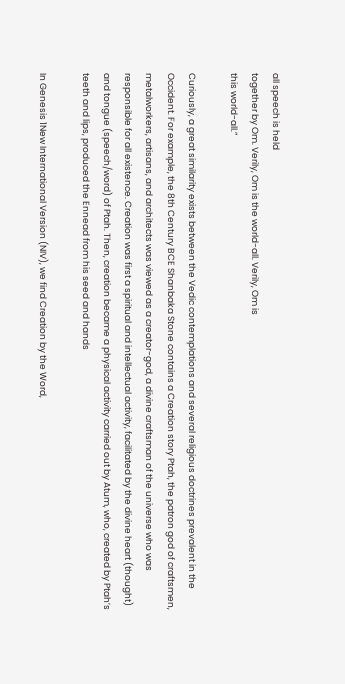all speech is held
together by Om. Verily, Om is the world-all. Verily, Om is
this world-all.”

Curiously, a great similarity exists between the Vedic contemplations and several religious doctrines prevalent in the Occident. For example, the 8th Century BCE Shanbaka Stone contains a Creation story Ptah, the patron god of craftsmen, metalworkers, artisans, and architects was viewed as a creator-god, a divine craftsman of the universe who was responsible for all existence. Creation was first a spiritual and intellectual activity, facilitated by the divine heart (thought) and tongue (speech/word) of Ptah. Then, creation became a physical activity carried out by Atum, who, created by Ptah’s teeth and lips, produced the Ennead from his seed and hands

In Genesis 1New International Version (NIV), we find Creation by the Word,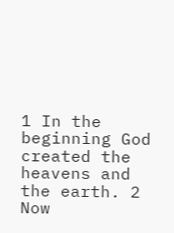1 In the beginning God created the heavens and the earth. 2 Now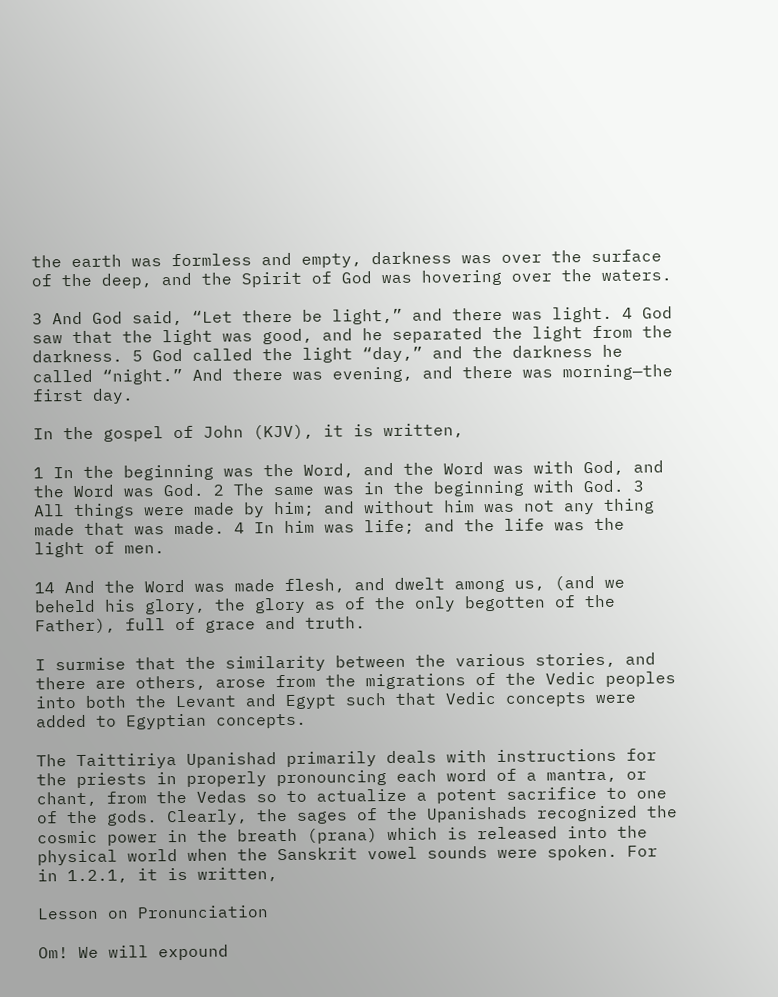the earth was formless and empty, darkness was over the surface of the deep, and the Spirit of God was hovering over the waters.

3 And God said, “Let there be light,” and there was light. 4 God saw that the light was good, and he separated the light from the darkness. 5 God called the light “day,” and the darkness he called “night.” And there was evening, and there was morning—the first day.

In the gospel of John (KJV), it is written,

1 In the beginning was the Word, and the Word was with God, and the Word was God. 2 The same was in the beginning with God. 3 All things were made by him; and without him was not any thing made that was made. 4 In him was life; and the life was the light of men.

14 And the Word was made flesh, and dwelt among us, (and we beheld his glory, the glory as of the only begotten of the Father), full of grace and truth.

I surmise that the similarity between the various stories, and there are others, arose from the migrations of the Vedic peoples into both the Levant and Egypt such that Vedic concepts were added to Egyptian concepts.

The Taittiriya Upanishad primarily deals with instructions for the priests in properly pronouncing each word of a mantra, or chant, from the Vedas so to actualize a potent sacrifice to one of the gods. Clearly, the sages of the Upanishads recognized the cosmic power in the breath (prana) which is released into the physical world when the Sanskrit vowel sounds were spoken. For in 1.2.1, it is written,

Lesson on Pronunciation

Om! We will expound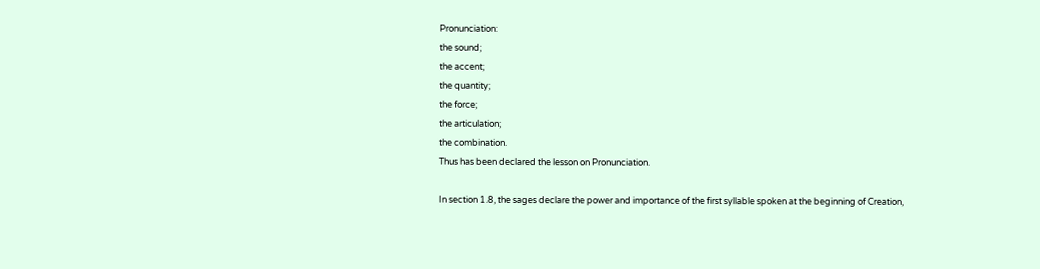Pronunciation:
the sound;
the accent;
the quantity;
the force;
the articulation;
the combination.
Thus has been declared the lesson on Pronunciation.

In section 1.8, the sages declare the power and importance of the first syllable spoken at the beginning of Creation,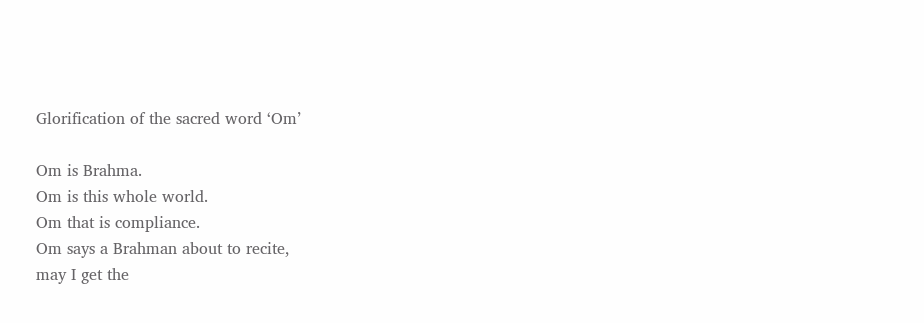Glorification of the sacred word ‘Om’

Om is Brahma.
Om is this whole world.
Om that is compliance.
Om says a Brahman about to recite,
may I get the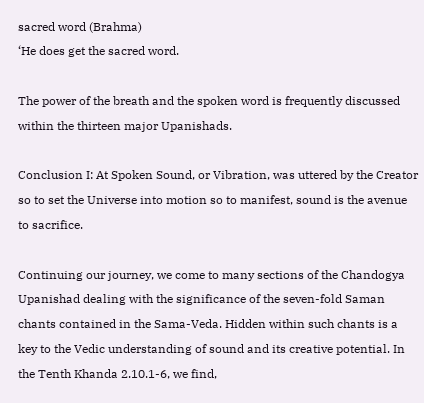sacred word (Brahma)
‘He does get the sacred word.

The power of the breath and the spoken word is frequently discussed within the thirteen major Upanishads.

Conclusion I: At Spoken Sound, or Vibration, was uttered by the Creator so to set the Universe into motion so to manifest, sound is the avenue to sacrifice.

Continuing our journey, we come to many sections of the Chandogya Upanishad dealing with the significance of the seven-fold Saman chants contained in the Sama-Veda. Hidden within such chants is a key to the Vedic understanding of sound and its creative potential. In the Tenth Khanda 2.10.1-6, we find,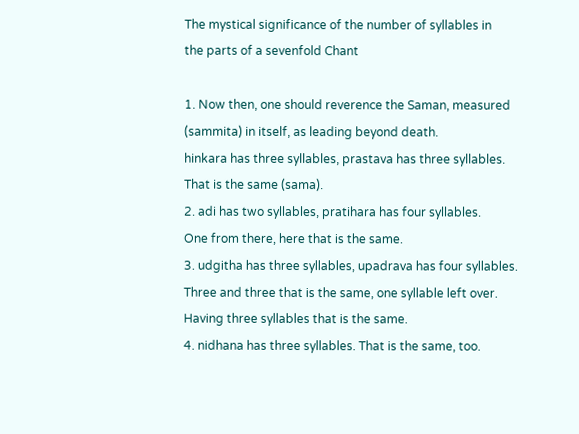The mystical significance of the number of syllables in
the parts of a sevenfold Chant

1. Now then, one should reverence the Saman, measured
(sammita) in itself, as leading beyond death.
hinkara has three syllables, prastava has three syllables.
That is the same (sama).
2. adi has two syllables, pratihara has four syllables.
One from there, here that is the same.
3. udgitha has three syllables, upadrava has four syllables.
Three and three that is the same, one syllable left over.
Having three syllables that is the same.
4. nidhana has three syllables. That is the same, too.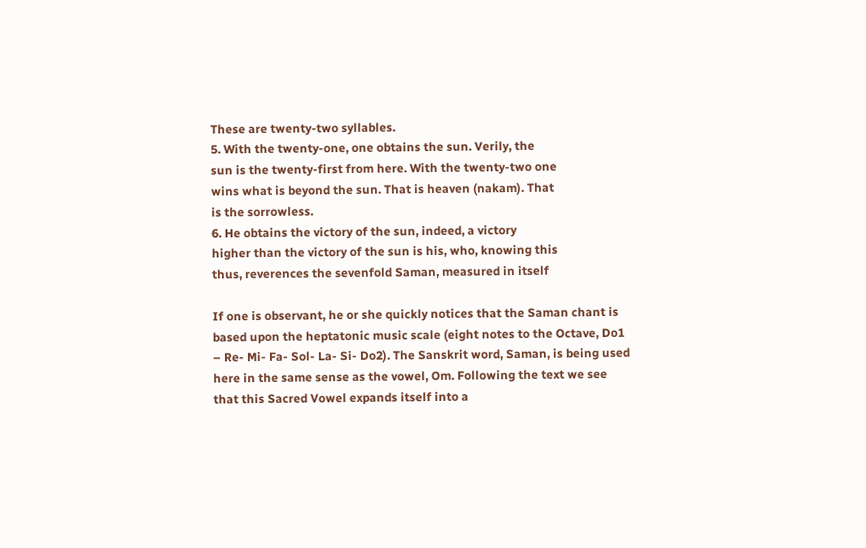These are twenty-two syllables.
5. With the twenty-one, one obtains the sun. Verily, the
sun is the twenty-first from here. With the twenty-two one
wins what is beyond the sun. That is heaven (nakam). That
is the sorrowless.
6. He obtains the victory of the sun, indeed, a victory
higher than the victory of the sun is his, who, knowing this
thus, reverences the sevenfold Saman, measured in itself

If one is observant, he or she quickly notices that the Saman chant is based upon the heptatonic music scale (eight notes to the Octave, Do1 – Re- Mi- Fa- Sol- La- Si- Do2). The Sanskrit word, Saman, is being used here in the same sense as the vowel, Om. Following the text we see that this Sacred Vowel expands itself into a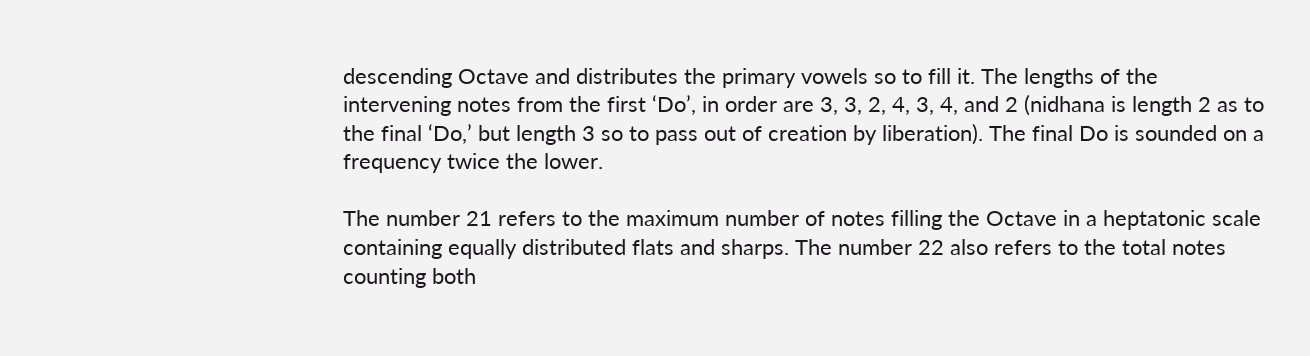descending Octave and distributes the primary vowels so to fill it. The lengths of the intervening notes from the first ‘Do’, in order are 3, 3, 2, 4, 3, 4, and 2 (nidhana is length 2 as to the final ‘Do,’ but length 3 so to pass out of creation by liberation). The final Do is sounded on a frequency twice the lower.

The number 21 refers to the maximum number of notes filling the Octave in a heptatonic scale containing equally distributed flats and sharps. The number 22 also refers to the total notes counting both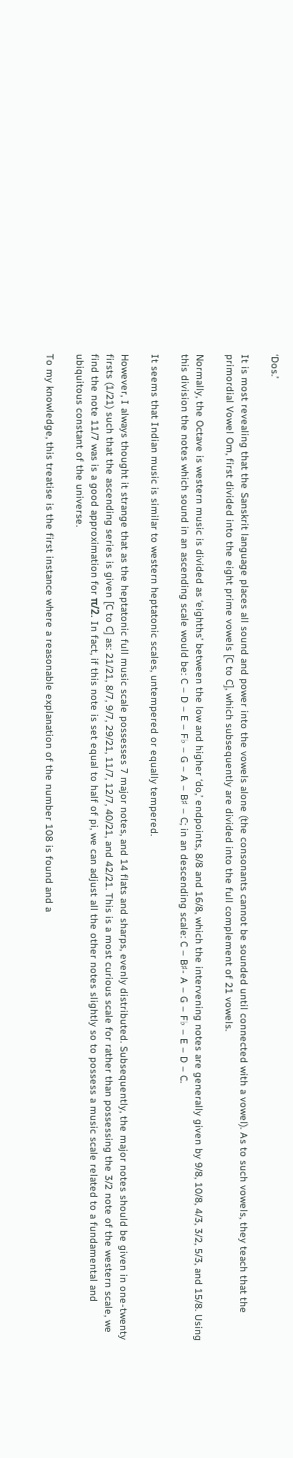‘Dos.’

It is most revealing that the Sanskrit language places all sound and power into the vowels alone (the consonants cannot be sounded until connected with a vowel). As to such vowels, they teach that the primordial Vowel Om, first divided into the eight prime vowels [C to C], which subsequently are divided into the full complement of 21 vowels.

Normally, the Octave is western music is divided as ‘eighths’ between the low and higher ‘do,’ endpoints, 8/8 and 16/8, which the intervening notes are generally given by 9/8, 10/8, 4/3, 3/2, 5/3, and 15/8. Using this division the notes which sound in an ascending scale would be: C – D – E – F♭ – G – A – B♯ – C; in an descending scale: C – B♯- A – G – F♭ – E – D – C.

It seems that Indian music is similar to western heptatonic scales, untempered or equally tempered.

However, I always thought it strange that as the heptatonic full music scale possesses 7 major notes, and 14 flats and sharps, evenly distributed. Subsequently, the major notes should be given in one-twenty firsts (1/21) such that the ascending series is given [C to C] as: 21/21, 8/7, 9/7, 29/21, 11/7, 12/7, 40/21, and 42/21. This is a most curious scale for rather than possessing the 3/2 note of the western scale, we find the note 11/7 was is a good approximation for π/2. In fact, if this note is set equal to half of pi, we can adjust all the other notes slightly so to possess a music scale related to a fundamental and ubiquitous constant of the universe.

To my knowledge, this treatise is the first instance where a reasonable explanation of the number 108 is found and a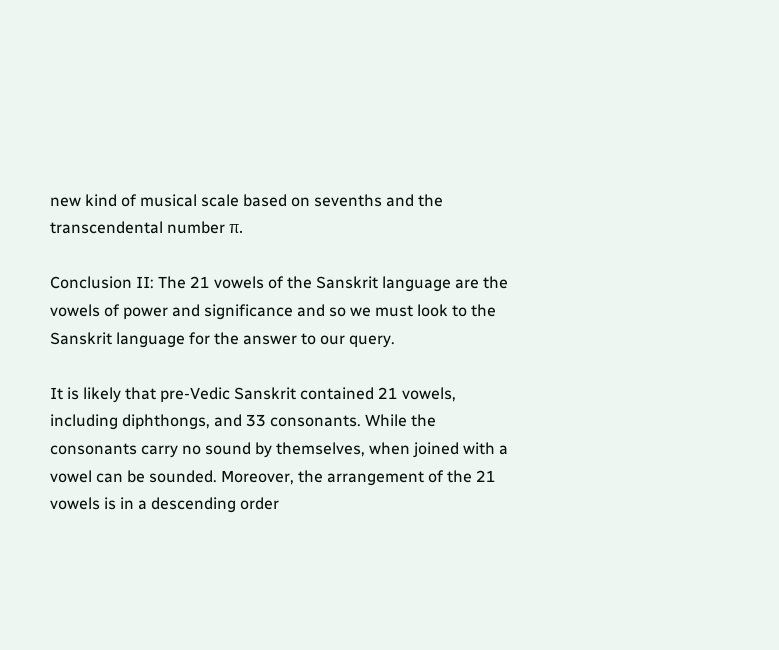new kind of musical scale based on sevenths and the transcendental number π.

Conclusion II: The 21 vowels of the Sanskrit language are the vowels of power and significance and so we must look to the Sanskrit language for the answer to our query.

It is likely that pre-Vedic Sanskrit contained 21 vowels, including diphthongs, and 33 consonants. While the consonants carry no sound by themselves, when joined with a vowel can be sounded. Moreover, the arrangement of the 21 vowels is in a descending order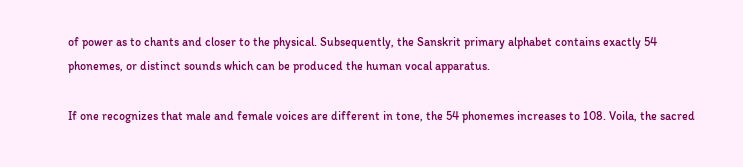of power as to chants and closer to the physical. Subsequently, the Sanskrit primary alphabet contains exactly 54 phonemes, or distinct sounds which can be produced the human vocal apparatus.

If one recognizes that male and female voices are different in tone, the 54 phonemes increases to 108. Voila, the sacred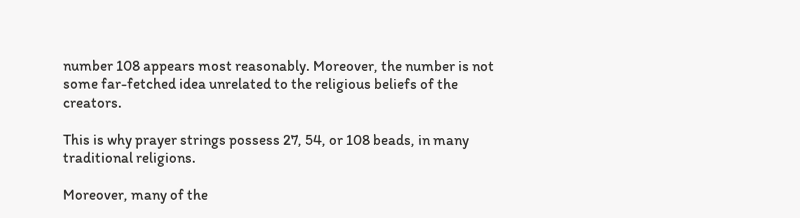number 108 appears most reasonably. Moreover, the number is not some far-fetched idea unrelated to the religious beliefs of the creators.

This is why prayer strings possess 27, 54, or 108 beads, in many traditional religions.

Moreover, many of the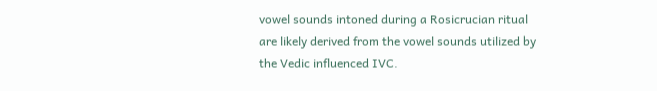vowel sounds intoned during a Rosicrucian ritual are likely derived from the vowel sounds utilized by the Vedic influenced IVC.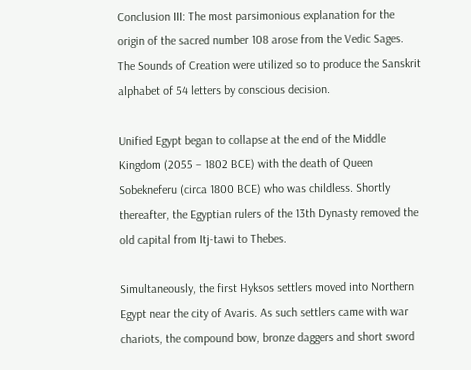Conclusion III: The most parsimonious explanation for the origin of the sacred number 108 arose from the Vedic Sages. The Sounds of Creation were utilized so to produce the Sanskrit alphabet of 54 letters by conscious decision.

Unified Egypt began to collapse at the end of the Middle Kingdom (2055 – 1802 BCE) with the death of Queen Sobekneferu (circa 1800 BCE) who was childless. Shortly thereafter, the Egyptian rulers of the 13th Dynasty removed the old capital from Itj-tawi to Thebes.

Simultaneously, the first Hyksos settlers moved into Northern Egypt near the city of Avaris. As such settlers came with war chariots, the compound bow, bronze daggers and short sword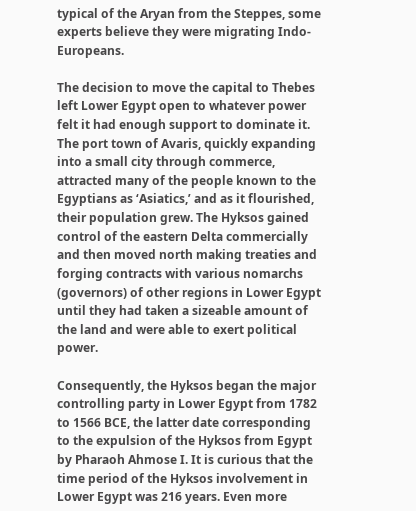typical of the Aryan from the Steppes, some experts believe they were migrating Indo-Europeans.

The decision to move the capital to Thebes left Lower Egypt open to whatever power felt it had enough support to dominate it. The port town of Avaris, quickly expanding into a small city through commerce, attracted many of the people known to the Egyptians as ‘Asiatics,’ and as it flourished, their population grew. The Hyksos gained control of the eastern Delta commercially and then moved north making treaties and forging contracts with various nomarchs (governors) of other regions in Lower Egypt until they had taken a sizeable amount of the land and were able to exert political power.

Consequently, the Hyksos began the major controlling party in Lower Egypt from 1782 to 1566 BCE, the latter date corresponding to the expulsion of the Hyksos from Egypt by Pharaoh Ahmose I. It is curious that the time period of the Hyksos involvement in Lower Egypt was 216 years. Even more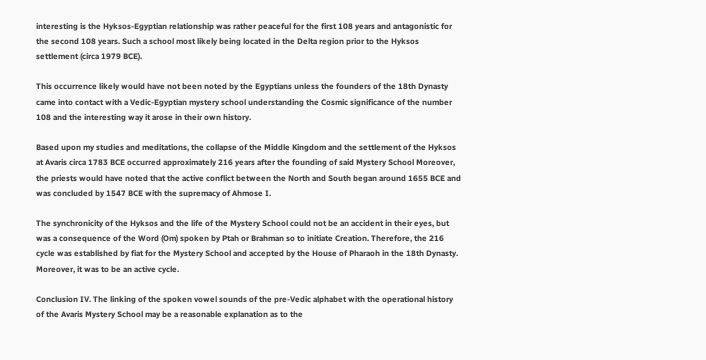interesting is the Hyksos-Egyptian relationship was rather peaceful for the first 108 years and antagonistic for the second 108 years. Such a school most likely being located in the Delta region prior to the Hyksos settlement (circa 1979 BCE).

This occurrence likely would have not been noted by the Egyptians unless the founders of the 18th Dynasty came into contact with a Vedic-Egyptian mystery school understanding the Cosmic significance of the number 108 and the interesting way it arose in their own history.

Based upon my studies and meditations, the collapse of the Middle Kingdom and the settlement of the Hyksos at Avaris circa 1783 BCE occurred approximately 216 years after the founding of said Mystery School Moreover, the priests would have noted that the active conflict between the North and South began around 1655 BCE and was concluded by 1547 BCE with the supremacy of Ahmose I.

The synchronicity of the Hyksos and the life of the Mystery School could not be an accident in their eyes, but was a consequence of the Word (Om) spoken by Ptah or Brahman so to initiate Creation. Therefore, the 216 cycle was established by fiat for the Mystery School and accepted by the House of Pharaoh in the 18th Dynasty. Moreover, it was to be an active cycle.

Conclusion IV. The linking of the spoken vowel sounds of the pre-Vedic alphabet with the operational history of the Avaris Mystery School may be a reasonable explanation as to the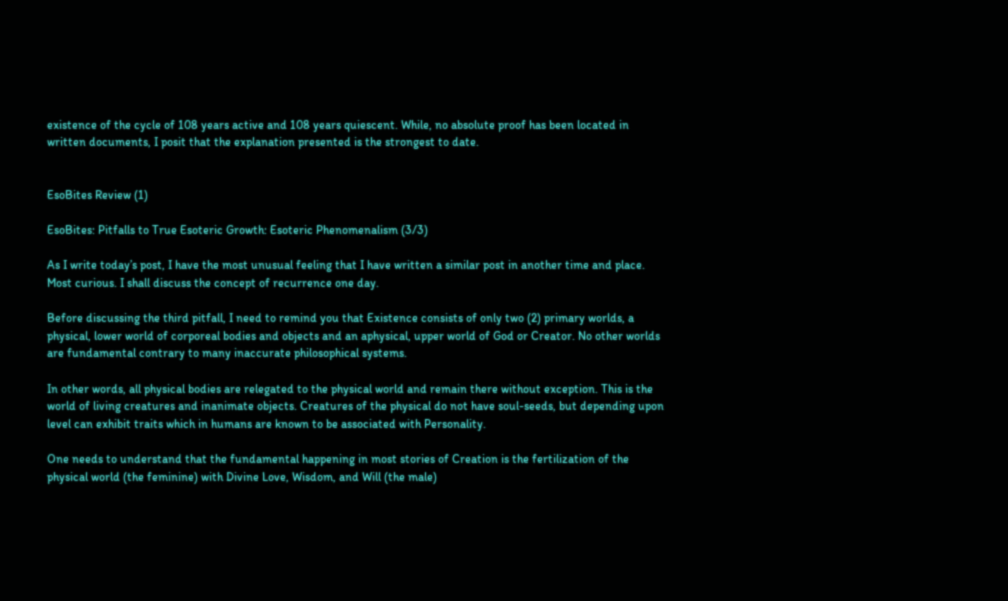existence of the cycle of 108 years active and 108 years quiescent. While, no absolute proof has been located in written documents, I posit that the explanation presented is the strongest to date.


EsoBites Review (1)

EsoBites: Pitfalls to True Esoteric Growth: Esoteric Phenomenalism (3/3)

As I write today’s post, I have the most unusual feeling that I have written a similar post in another time and place. Most curious. I shall discuss the concept of recurrence one day.

Before discussing the third pitfall, I need to remind you that Existence consists of only two (2) primary worlds, a physical, lower world of corporeal bodies and objects and an aphysical, upper world of God or Creator. No other worlds are fundamental contrary to many inaccurate philosophical systems.

In other words, all physical bodies are relegated to the physical world and remain there without exception. This is the world of living creatures and inanimate objects. Creatures of the physical do not have soul-seeds, but depending upon level can exhibit traits which in humans are known to be associated with Personality.

One needs to understand that the fundamental happening in most stories of Creation is the fertilization of the physical world (the feminine) with Divine Love, Wisdom, and Will (the male)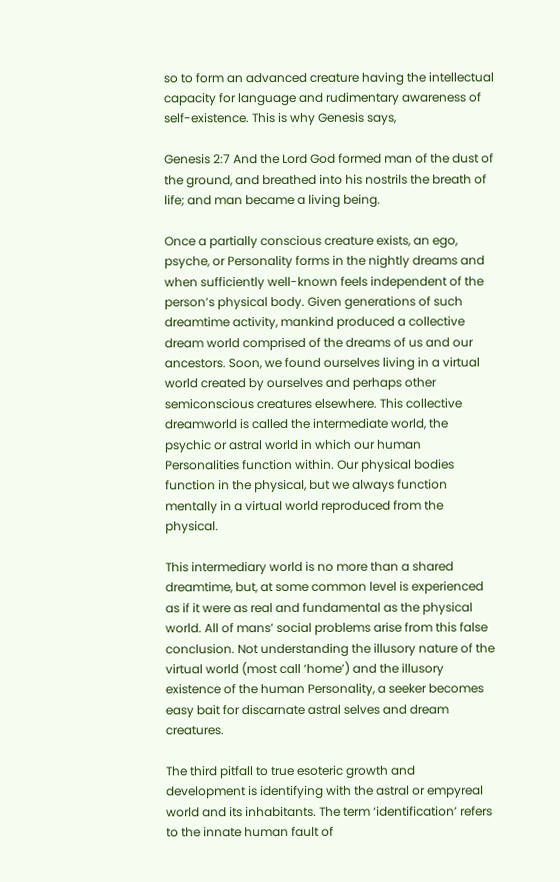so to form an advanced creature having the intellectual capacity for language and rudimentary awareness of self-existence. This is why Genesis says,

Genesis 2:7 And the Lord God formed man of the dust of the ground, and breathed into his nostrils the breath of life; and man became a living being.

Once a partially conscious creature exists, an ego, psyche, or Personality forms in the nightly dreams and when sufficiently well-known feels independent of the person’s physical body. Given generations of such dreamtime activity, mankind produced a collective dream world comprised of the dreams of us and our ancestors. Soon, we found ourselves living in a virtual world created by ourselves and perhaps other semiconscious creatures elsewhere. This collective dreamworld is called the intermediate world, the psychic or astral world in which our human Personalities function within. Our physical bodies function in the physical, but we always function mentally in a virtual world reproduced from the physical.

This intermediary world is no more than a shared dreamtime, but, at some common level is experienced as if it were as real and fundamental as the physical world. All of mans’ social problems arise from this false conclusion. Not understanding the illusory nature of the virtual world (most call ‘home’) and the illusory existence of the human Personality, a seeker becomes easy bait for discarnate astral selves and dream creatures.

The third pitfall to true esoteric growth and development is identifying with the astral or empyreal world and its inhabitants. The term ‘identification’ refers to the innate human fault of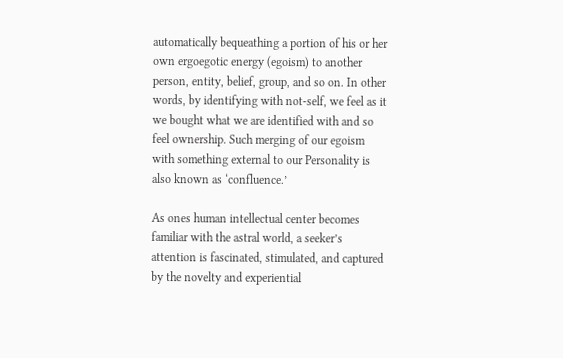automatically bequeathing a portion of his or her own ergoegotic energy (egoism) to another person, entity, belief, group, and so on. In other words, by identifying with not-self, we feel as it we bought what we are identified with and so feel ownership. Such merging of our egoism with something external to our Personality is also known as ‘confluence.’

As ones human intellectual center becomes familiar with the astral world, a seeker’s attention is fascinated, stimulated, and captured by the novelty and experiential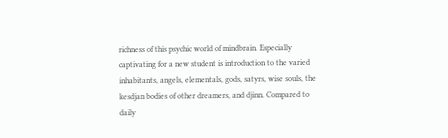richness of this psychic world of mindbrain. Especially captivating for a new student is introduction to the varied inhabitants, angels, elementals, gods, satyrs, wise souls, the kesdjan bodies of other dreamers, and djinn. Compared to daily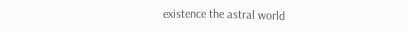existence the astral world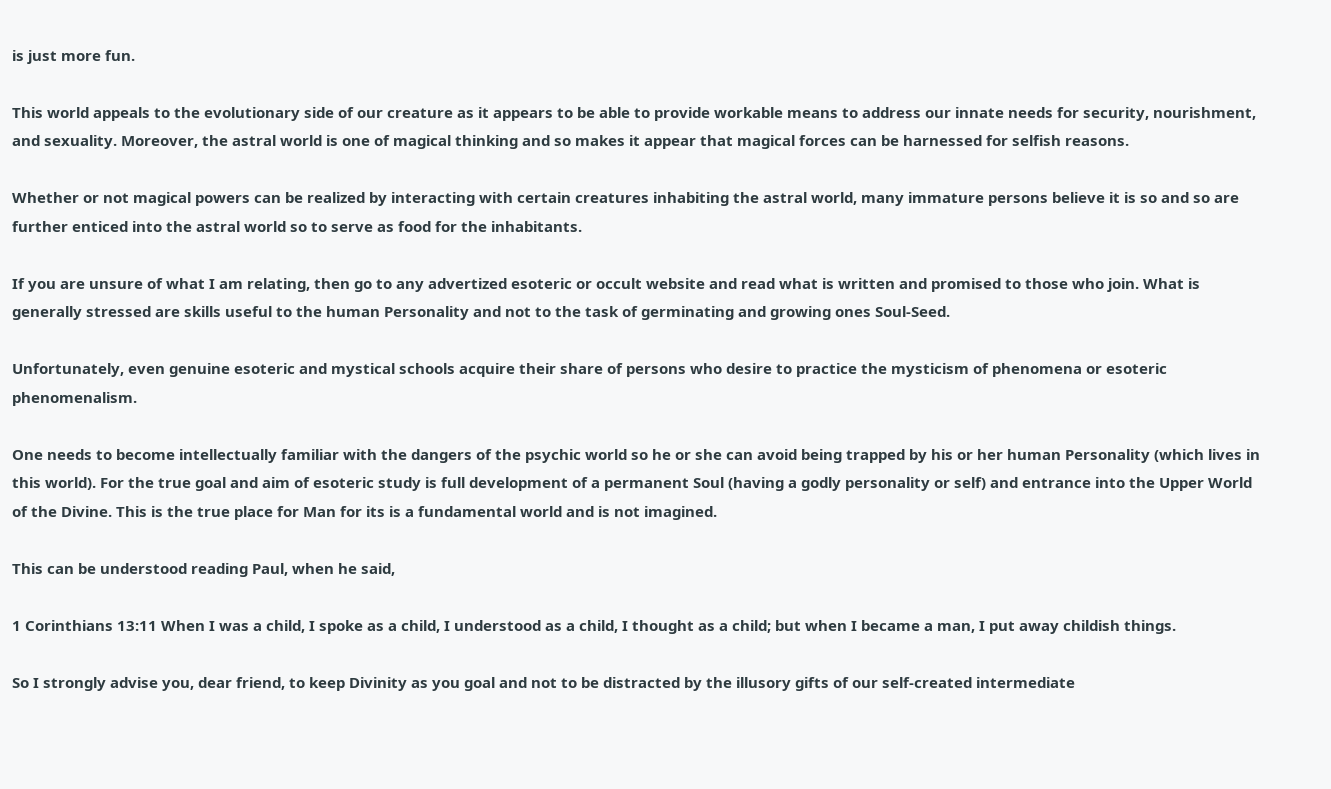is just more fun.

This world appeals to the evolutionary side of our creature as it appears to be able to provide workable means to address our innate needs for security, nourishment, and sexuality. Moreover, the astral world is one of magical thinking and so makes it appear that magical forces can be harnessed for selfish reasons.

Whether or not magical powers can be realized by interacting with certain creatures inhabiting the astral world, many immature persons believe it is so and so are further enticed into the astral world so to serve as food for the inhabitants.

If you are unsure of what I am relating, then go to any advertized esoteric or occult website and read what is written and promised to those who join. What is generally stressed are skills useful to the human Personality and not to the task of germinating and growing ones Soul-Seed.

Unfortunately, even genuine esoteric and mystical schools acquire their share of persons who desire to practice the mysticism of phenomena or esoteric phenomenalism.

One needs to become intellectually familiar with the dangers of the psychic world so he or she can avoid being trapped by his or her human Personality (which lives in this world). For the true goal and aim of esoteric study is full development of a permanent Soul (having a godly personality or self) and entrance into the Upper World of the Divine. This is the true place for Man for its is a fundamental world and is not imagined.

This can be understood reading Paul, when he said,

1 Corinthians 13:11 When I was a child, I spoke as a child, I understood as a child, I thought as a child; but when I became a man, I put away childish things.

So I strongly advise you, dear friend, to keep Divinity as you goal and not to be distracted by the illusory gifts of our self-created intermediate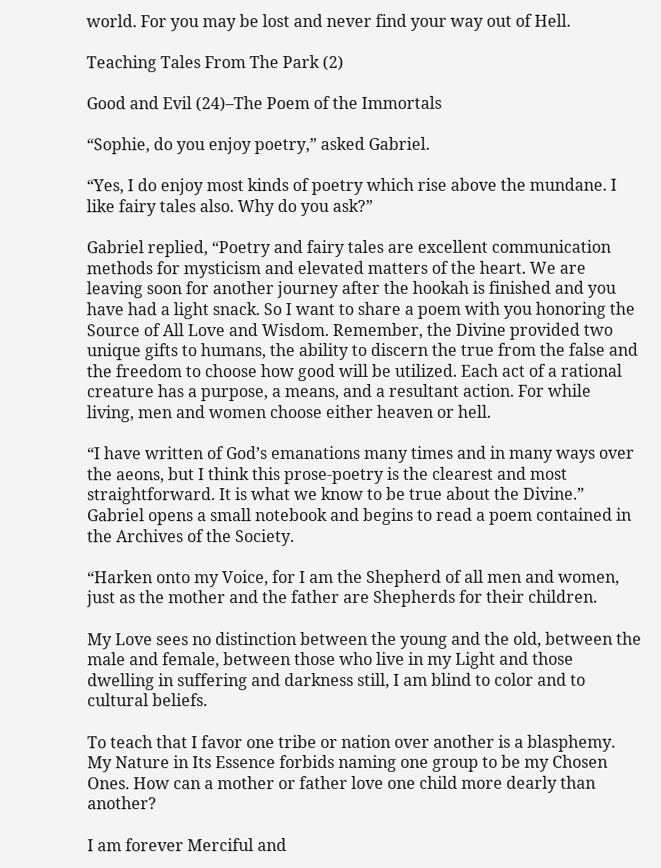world. For you may be lost and never find your way out of Hell.

Teaching Tales From The Park (2)

Good and Evil (24)–The Poem of the Immortals

“Sophie, do you enjoy poetry,” asked Gabriel.

“Yes, I do enjoy most kinds of poetry which rise above the mundane. I like fairy tales also. Why do you ask?”

Gabriel replied, “Poetry and fairy tales are excellent communication methods for mysticism and elevated matters of the heart. We are leaving soon for another journey after the hookah is finished and you have had a light snack. So I want to share a poem with you honoring the Source of All Love and Wisdom. Remember, the Divine provided two unique gifts to humans, the ability to discern the true from the false and the freedom to choose how good will be utilized. Each act of a rational creature has a purpose, a means, and a resultant action. For while living, men and women choose either heaven or hell.

“I have written of God’s emanations many times and in many ways over the aeons, but I think this prose-poetry is the clearest and most straightforward. It is what we know to be true about the Divine.” Gabriel opens a small notebook and begins to read a poem contained in the Archives of the Society.

“Harken onto my Voice, for I am the Shepherd of all men and women, just as the mother and the father are Shepherds for their children.

My Love sees no distinction between the young and the old, between the male and female, between those who live in my Light and those dwelling in suffering and darkness still, I am blind to color and to cultural beliefs.

To teach that I favor one tribe or nation over another is a blasphemy. My Nature in Its Essence forbids naming one group to be my Chosen Ones. How can a mother or father love one child more dearly than another?

I am forever Merciful and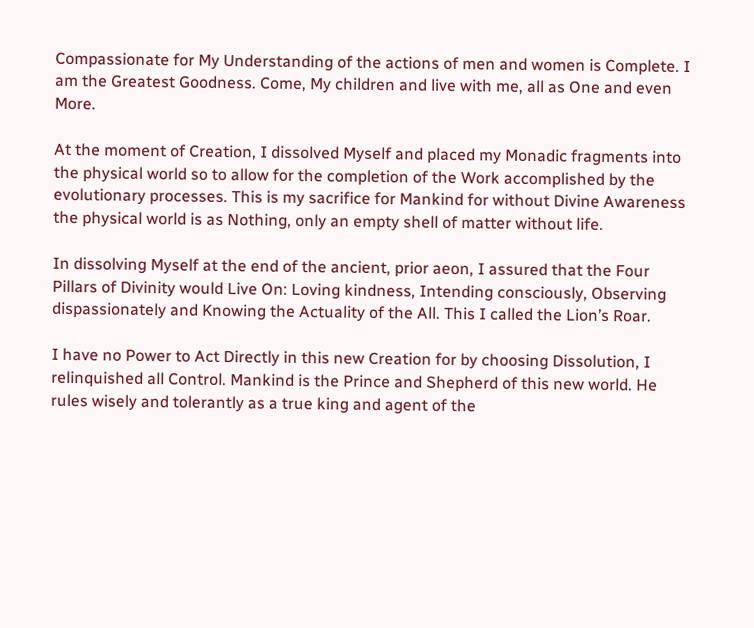Compassionate for My Understanding of the actions of men and women is Complete. I am the Greatest Goodness. Come, My children and live with me, all as One and even More.

At the moment of Creation, I dissolved Myself and placed my Monadic fragments into the physical world so to allow for the completion of the Work accomplished by the evolutionary processes. This is my sacrifice for Mankind for without Divine Awareness the physical world is as Nothing, only an empty shell of matter without life.

In dissolving Myself at the end of the ancient, prior aeon, I assured that the Four Pillars of Divinity would Live On: Loving kindness, Intending consciously, Observing dispassionately and Knowing the Actuality of the All. This I called the Lion’s Roar.

I have no Power to Act Directly in this new Creation for by choosing Dissolution, I relinquished all Control. Mankind is the Prince and Shepherd of this new world. He rules wisely and tolerantly as a true king and agent of the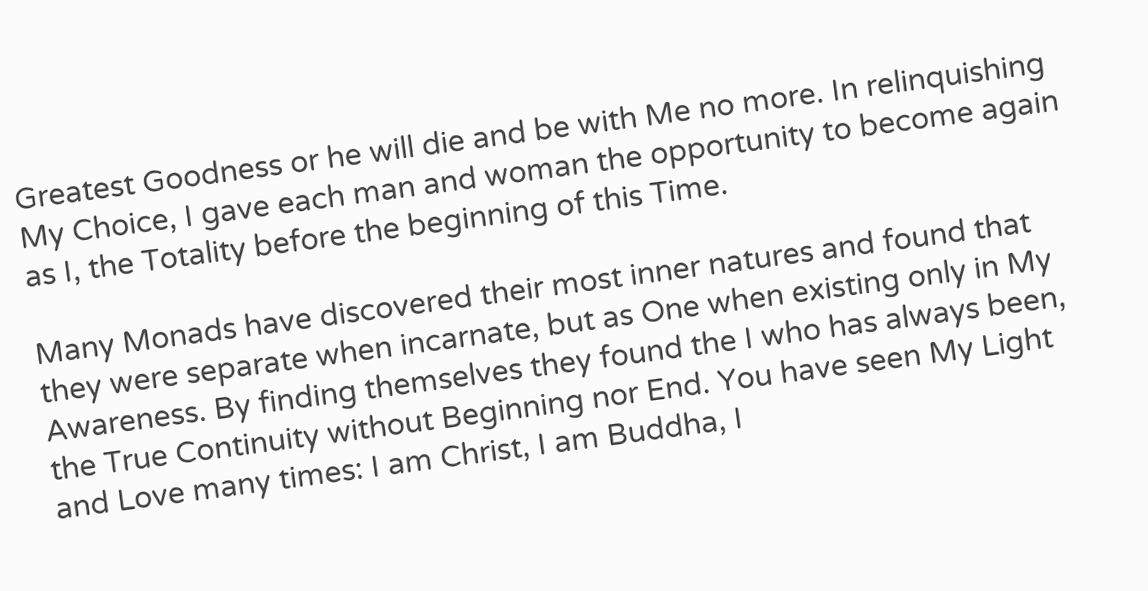Greatest Goodness or he will die and be with Me no more. In relinquishing My Choice, I gave each man and woman the opportunity to become again as I, the Totality before the beginning of this Time.

Many Monads have discovered their most inner natures and found that they were separate when incarnate, but as One when existing only in My Awareness. By finding themselves they found the I who has always been, the True Continuity without Beginning nor End. You have seen My Light and Love many times: I am Christ, I am Buddha, I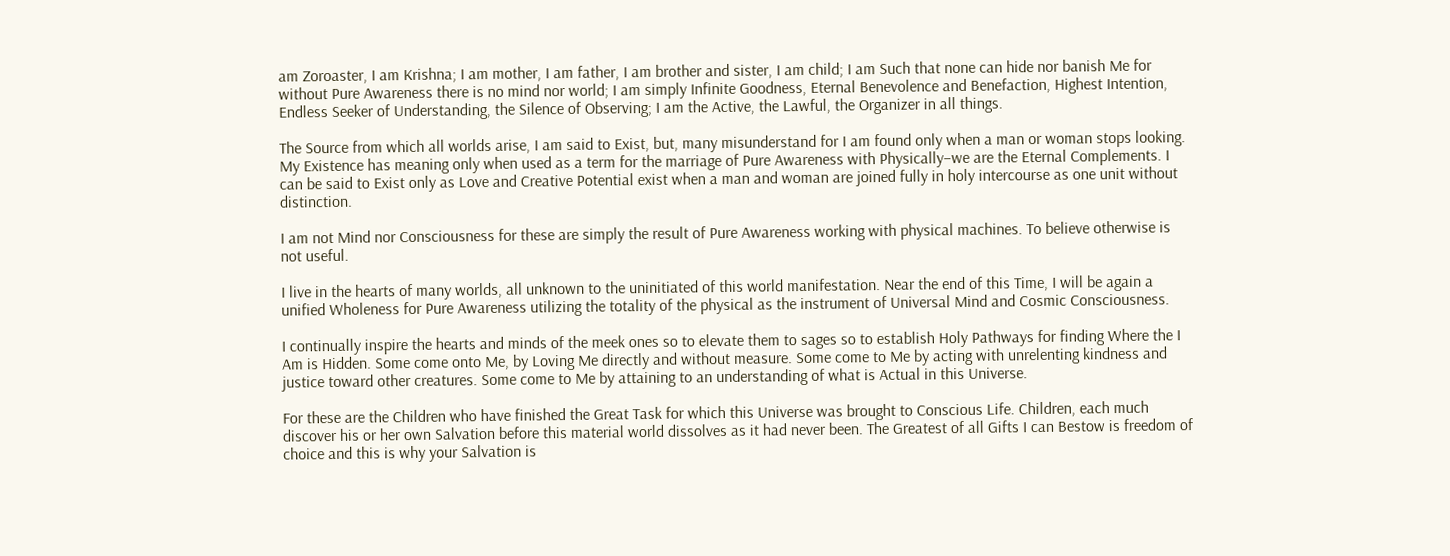am Zoroaster, I am Krishna; I am mother, I am father, I am brother and sister, I am child; I am Such that none can hide nor banish Me for without Pure Awareness there is no mind nor world; I am simply Infinite Goodness, Eternal Benevolence and Benefaction, Highest Intention, Endless Seeker of Understanding, the Silence of Observing; I am the Active, the Lawful, the Organizer in all things.

The Source from which all worlds arise, I am said to Exist, but, many misunderstand for I am found only when a man or woman stops looking. My Existence has meaning only when used as a term for the marriage of Pure Awareness with Physically–we are the Eternal Complements. I can be said to Exist only as Love and Creative Potential exist when a man and woman are joined fully in holy intercourse as one unit without distinction.

I am not Mind nor Consciousness for these are simply the result of Pure Awareness working with physical machines. To believe otherwise is not useful.

I live in the hearts of many worlds, all unknown to the uninitiated of this world manifestation. Near the end of this Time, I will be again a unified Wholeness for Pure Awareness utilizing the totality of the physical as the instrument of Universal Mind and Cosmic Consciousness.

I continually inspire the hearts and minds of the meek ones so to elevate them to sages so to establish Holy Pathways for finding Where the I Am is Hidden. Some come onto Me, by Loving Me directly and without measure. Some come to Me by acting with unrelenting kindness and justice toward other creatures. Some come to Me by attaining to an understanding of what is Actual in this Universe.

For these are the Children who have finished the Great Task for which this Universe was brought to Conscious Life. Children, each much discover his or her own Salvation before this material world dissolves as it had never been. The Greatest of all Gifts I can Bestow is freedom of choice and this is why your Salvation is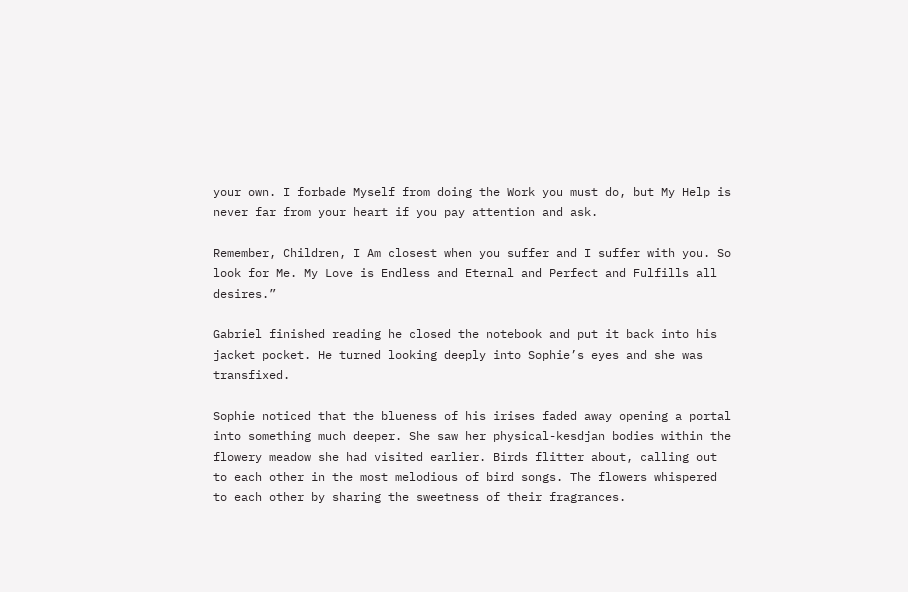your own. I forbade Myself from doing the Work you must do, but My Help is never far from your heart if you pay attention and ask.

Remember, Children, I Am closest when you suffer and I suffer with you. So look for Me. My Love is Endless and Eternal and Perfect and Fulfills all desires.”

Gabriel finished reading he closed the notebook and put it back into his jacket pocket. He turned looking deeply into Sophie’s eyes and she was transfixed.

Sophie noticed that the blueness of his irises faded away opening a portal into something much deeper. She saw her physical-kesdjan bodies within the flowery meadow she had visited earlier. Birds flitter about, calling out to each other in the most melodious of bird songs. The flowers whispered to each other by sharing the sweetness of their fragrances.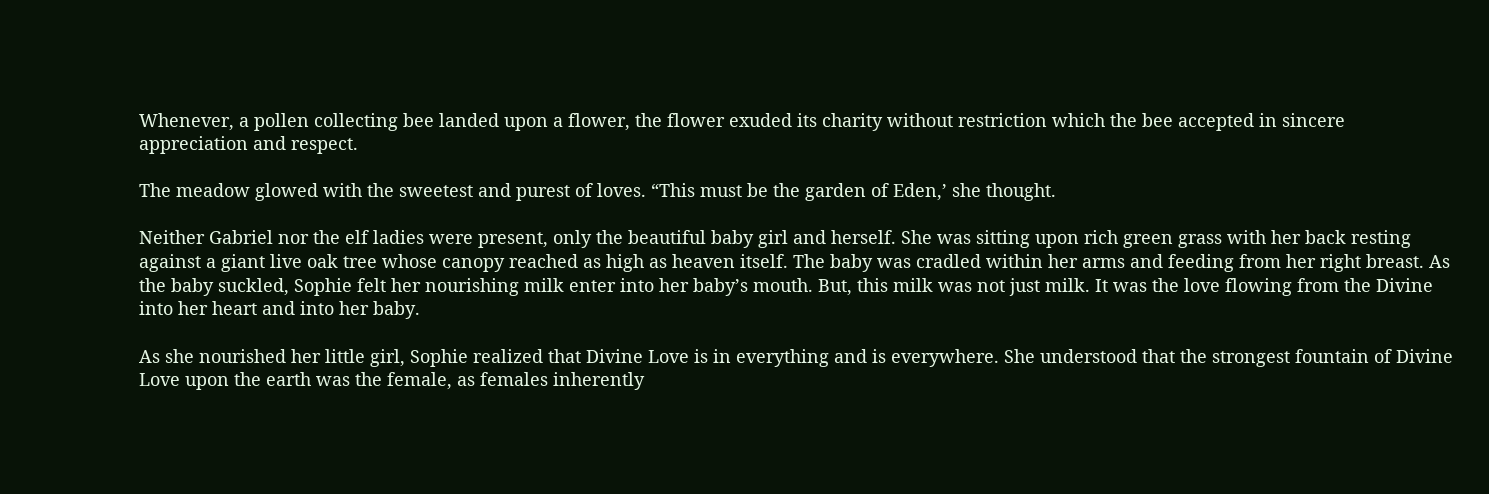Whenever, a pollen collecting bee landed upon a flower, the flower exuded its charity without restriction which the bee accepted in sincere appreciation and respect.

The meadow glowed with the sweetest and purest of loves. “This must be the garden of Eden,’ she thought.

Neither Gabriel nor the elf ladies were present, only the beautiful baby girl and herself. She was sitting upon rich green grass with her back resting against a giant live oak tree whose canopy reached as high as heaven itself. The baby was cradled within her arms and feeding from her right breast. As the baby suckled, Sophie felt her nourishing milk enter into her baby’s mouth. But, this milk was not just milk. It was the love flowing from the Divine into her heart and into her baby.

As she nourished her little girl, Sophie realized that Divine Love is in everything and is everywhere. She understood that the strongest fountain of Divine Love upon the earth was the female, as females inherently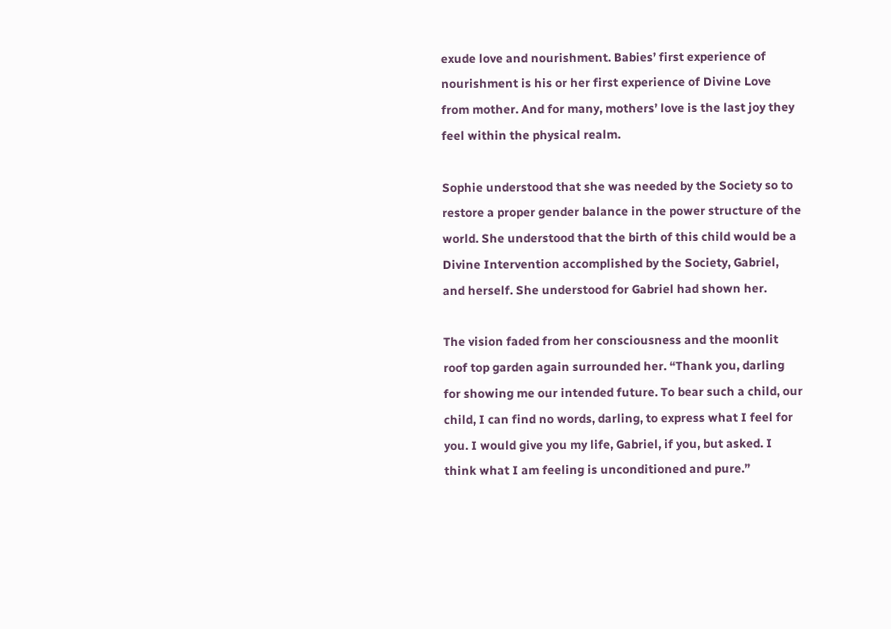exude love and nourishment. Babies’ first experience of nourishment is his or her first experience of Divine Love from mother. And for many, mothers’ love is the last joy they feel within the physical realm.

Sophie understood that she was needed by the Society so to restore a proper gender balance in the power structure of the world. She understood that the birth of this child would be a Divine Intervention accomplished by the Society, Gabriel, and herself. She understood for Gabriel had shown her.

The vision faded from her consciousness and the moonlit roof top garden again surrounded her. “Thank you, darling for showing me our intended future. To bear such a child, our child, I can find no words, darling, to express what I feel for you. I would give you my life, Gabriel, if you, but asked. I think what I am feeling is unconditioned and pure.”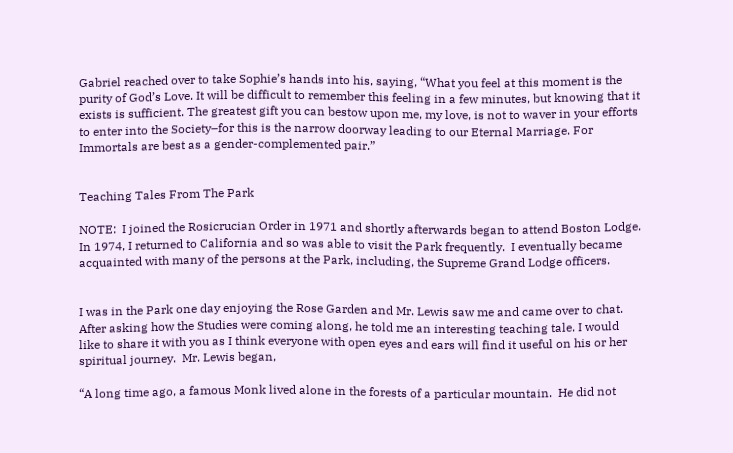Gabriel reached over to take Sophie’s hands into his, saying, “What you feel at this moment is the purity of God’s Love. It will be difficult to remember this feeling in a few minutes, but knowing that it exists is sufficient. The greatest gift you can bestow upon me, my love, is not to waver in your efforts to enter into the Society–for this is the narrow doorway leading to our Eternal Marriage. For Immortals are best as a gender-complemented pair.”


Teaching Tales From The Park

NOTE:  I joined the Rosicrucian Order in 1971 and shortly afterwards began to attend Boston Lodge.  In 1974, I returned to California and so was able to visit the Park frequently.  I eventually became acquainted with many of the persons at the Park, including, the Supreme Grand Lodge officers.


I was in the Park one day enjoying the Rose Garden and Mr. Lewis saw me and came over to chat.  After asking how the Studies were coming along, he told me an interesting teaching tale. I would like to share it with you as I think everyone with open eyes and ears will find it useful on his or her spiritual journey.  Mr. Lewis began,

“A long time ago, a famous Monk lived alone in the forests of a particular mountain.  He did not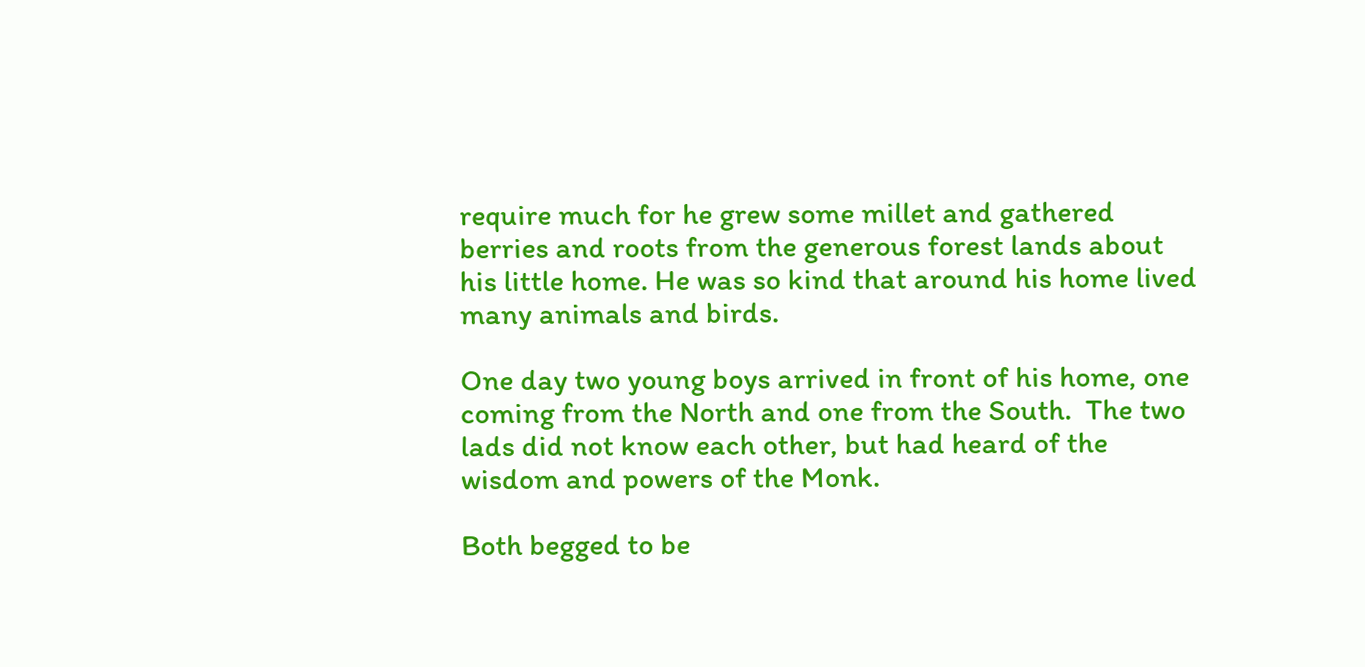require much for he grew some millet and gathered berries and roots from the generous forest lands about his little home. He was so kind that around his home lived many animals and birds.

One day two young boys arrived in front of his home, one coming from the North and one from the South.  The two lads did not know each other, but had heard of the wisdom and powers of the Monk.

Both begged to be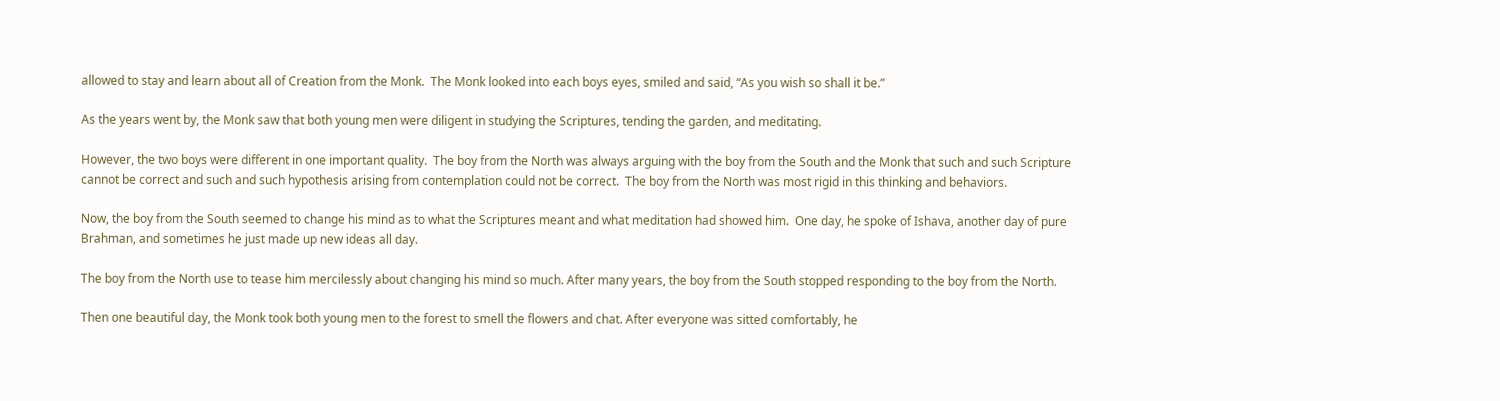allowed to stay and learn about all of Creation from the Monk.  The Monk looked into each boys eyes, smiled and said, “As you wish so shall it be.”

As the years went by, the Monk saw that both young men were diligent in studying the Scriptures, tending the garden, and meditating.

However, the two boys were different in one important quality.  The boy from the North was always arguing with the boy from the South and the Monk that such and such Scripture cannot be correct and such and such hypothesis arising from contemplation could not be correct.  The boy from the North was most rigid in this thinking and behaviors.

Now, the boy from the South seemed to change his mind as to what the Scriptures meant and what meditation had showed him.  One day, he spoke of Ishava, another day of pure Brahman, and sometimes he just made up new ideas all day.

The boy from the North use to tease him mercilessly about changing his mind so much. After many years, the boy from the South stopped responding to the boy from the North.

Then one beautiful day, the Monk took both young men to the forest to smell the flowers and chat. After everyone was sitted comfortably, he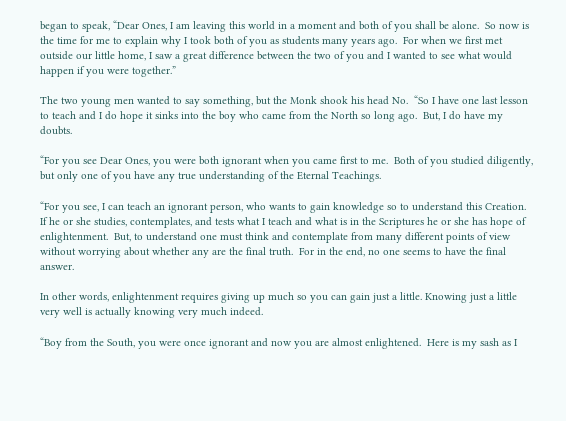began to speak, “Dear Ones, I am leaving this world in a moment and both of you shall be alone.  So now is the time for me to explain why I took both of you as students many years ago.  For when we first met outside our little home, I saw a great difference between the two of you and I wanted to see what would happen if you were together.”

The two young men wanted to say something, but the Monk shook his head No.  “So I have one last lesson to teach and I do hope it sinks into the boy who came from the North so long ago.  But, I do have my doubts.

“For you see Dear Ones, you were both ignorant when you came first to me.  Both of you studied diligently, but only one of you have any true understanding of the Eternal Teachings.

“For you see, I can teach an ignorant person, who wants to gain knowledge so to understand this Creation.  If he or she studies, contemplates, and tests what I teach and what is in the Scriptures he or she has hope of enlightenment.  But, to understand one must think and contemplate from many different points of view without worrying about whether any are the final truth.  For in the end, no one seems to have the final answer.

In other words, enlightenment requires giving up much so you can gain just a little. Knowing just a little very well is actually knowing very much indeed.

“Boy from the South, you were once ignorant and now you are almost enlightened.  Here is my sash as I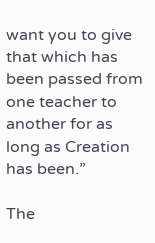want you to give that which has been passed from one teacher to another for as long as Creation has been.”

The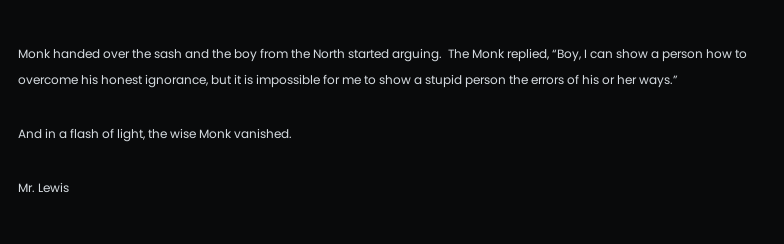Monk handed over the sash and the boy from the North started arguing.  The Monk replied, “Boy, I can show a person how to overcome his honest ignorance, but it is impossible for me to show a stupid person the errors of his or her ways.”

And in a flash of light, the wise Monk vanished.

Mr. Lewis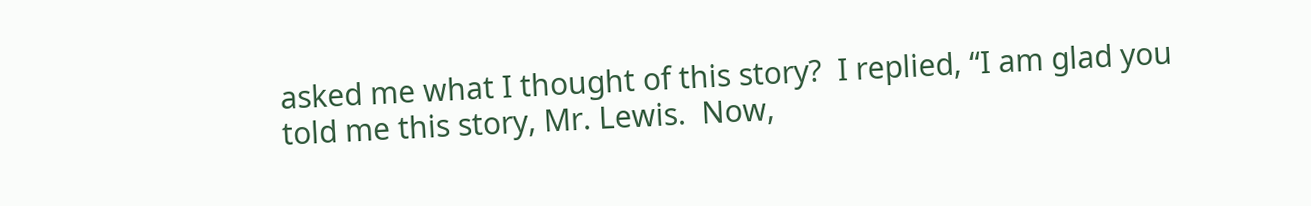asked me what I thought of this story?  I replied, “I am glad you told me this story, Mr. Lewis.  Now,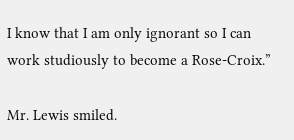I know that I am only ignorant so I can work studiously to become a Rose-Croix.”

Mr. Lewis smiled.